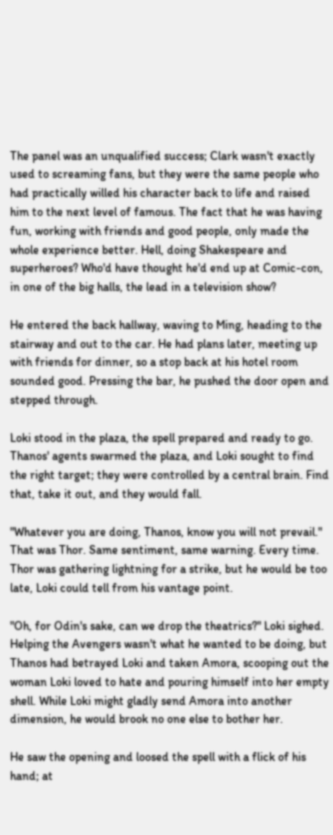The panel was an unqualified success; Clark wasn't exactly used to screaming fans, but they were the same people who had practically willed his character back to life and raised him to the next level of famous. The fact that he was having fun, working with friends and good people, only made the whole experience better. Hell, doing Shakespeare and superheroes? Who'd have thought he'd end up at Comic-con, in one of the big halls, the lead in a television show?

He entered the back hallway, waving to Ming, heading to the stairway and out to the car. He had plans later, meeting up with friends for dinner, so a stop back at his hotel room sounded good. Pressing the bar, he pushed the door open and stepped through.

Loki stood in the plaza, the spell prepared and ready to go. Thanos' agents swarmed the plaza, and Loki sought to find the right target; they were controlled by a central brain. Find that, take it out, and they would fall.

"Whatever you are doing, Thanos, know you will not prevail." That was Thor. Same sentiment, same warning. Every time. Thor was gathering lightning for a strike, but he would be too late, Loki could tell from his vantage point.

"Oh, for Odin's sake, can we drop the theatrics?" Loki sighed. Helping the Avengers wasn't what he wanted to be doing, but Thanos had betrayed Loki and taken Amora, scooping out the woman Loki loved to hate and pouring himself into her empty shell. While Loki might gladly send Amora into another dimension, he would brook no one else to bother her.

He saw the opening and loosed the spell with a flick of his hand; at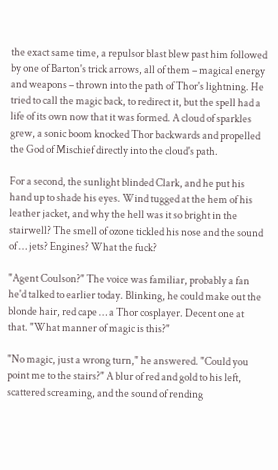the exact same time, a repulsor blast blew past him followed by one of Barton's trick arrows, all of them – magical energy and weapons – thrown into the path of Thor's lightning. He tried to call the magic back, to redirect it, but the spell had a life of its own now that it was formed. A cloud of sparkles grew, a sonic boom knocked Thor backwards and propelled the God of Mischief directly into the cloud's path.

For a second, the sunlight blinded Clark, and he put his hand up to shade his eyes. Wind tugged at the hem of his leather jacket, and why the hell was it so bright in the stairwell? The smell of ozone tickled his nose and the sound of … jets? Engines? What the fuck?

"Agent Coulson?" The voice was familiar, probably a fan he'd talked to earlier today. Blinking, he could make out the blonde hair, red cape … a Thor cosplayer. Decent one at that. "What manner of magic is this?"

"No magic, just a wrong turn," he answered. "Could you point me to the stairs?" A blur of red and gold to his left, scattered screaming, and the sound of rending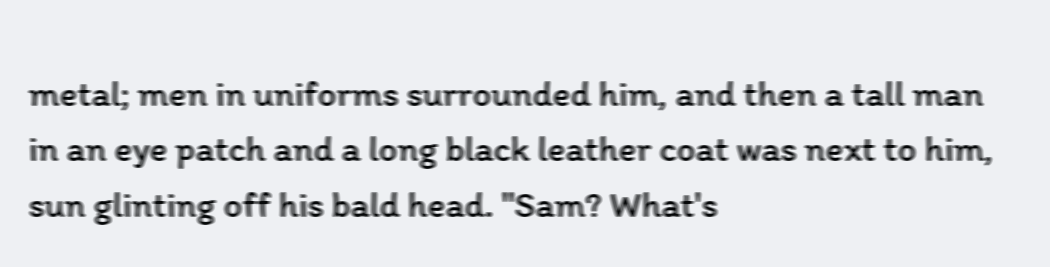metal; men in uniforms surrounded him, and then a tall man in an eye patch and a long black leather coat was next to him, sun glinting off his bald head. "Sam? What's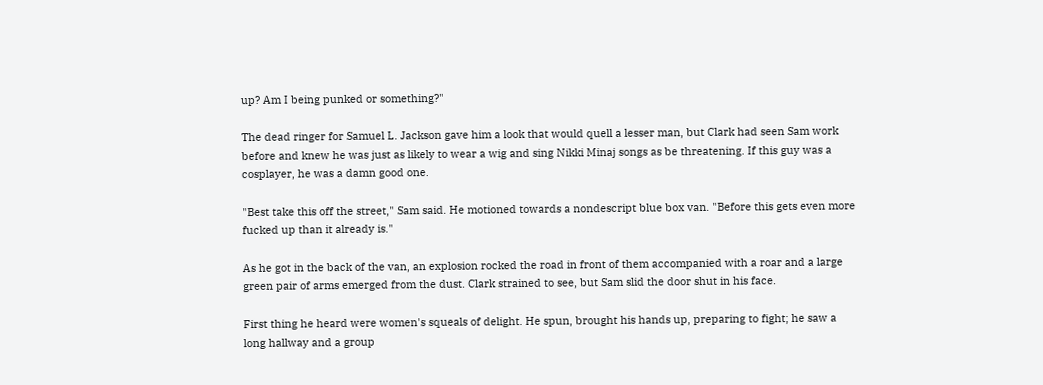up? Am I being punked or something?"

The dead ringer for Samuel L. Jackson gave him a look that would quell a lesser man, but Clark had seen Sam work before and knew he was just as likely to wear a wig and sing Nikki Minaj songs as be threatening. If this guy was a cosplayer, he was a damn good one.

"Best take this off the street," Sam said. He motioned towards a nondescript blue box van. "Before this gets even more fucked up than it already is."

As he got in the back of the van, an explosion rocked the road in front of them accompanied with a roar and a large green pair of arms emerged from the dust. Clark strained to see, but Sam slid the door shut in his face.

First thing he heard were women's squeals of delight. He spun, brought his hands up, preparing to fight; he saw a long hallway and a group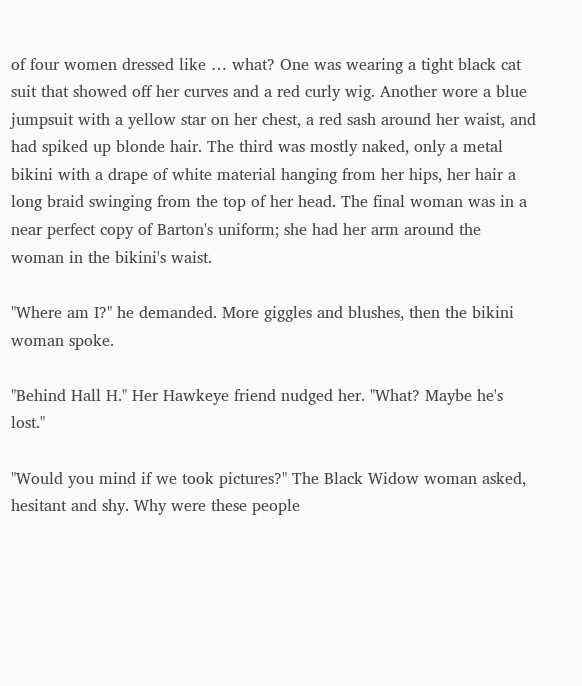of four women dressed like … what? One was wearing a tight black cat suit that showed off her curves and a red curly wig. Another wore a blue jumpsuit with a yellow star on her chest, a red sash around her waist, and had spiked up blonde hair. The third was mostly naked, only a metal bikini with a drape of white material hanging from her hips, her hair a long braid swinging from the top of her head. The final woman was in a near perfect copy of Barton's uniform; she had her arm around the woman in the bikini's waist.

"Where am I?" he demanded. More giggles and blushes, then the bikini woman spoke.

"Behind Hall H." Her Hawkeye friend nudged her. "What? Maybe he's lost."

"Would you mind if we took pictures?" The Black Widow woman asked, hesitant and shy. Why were these people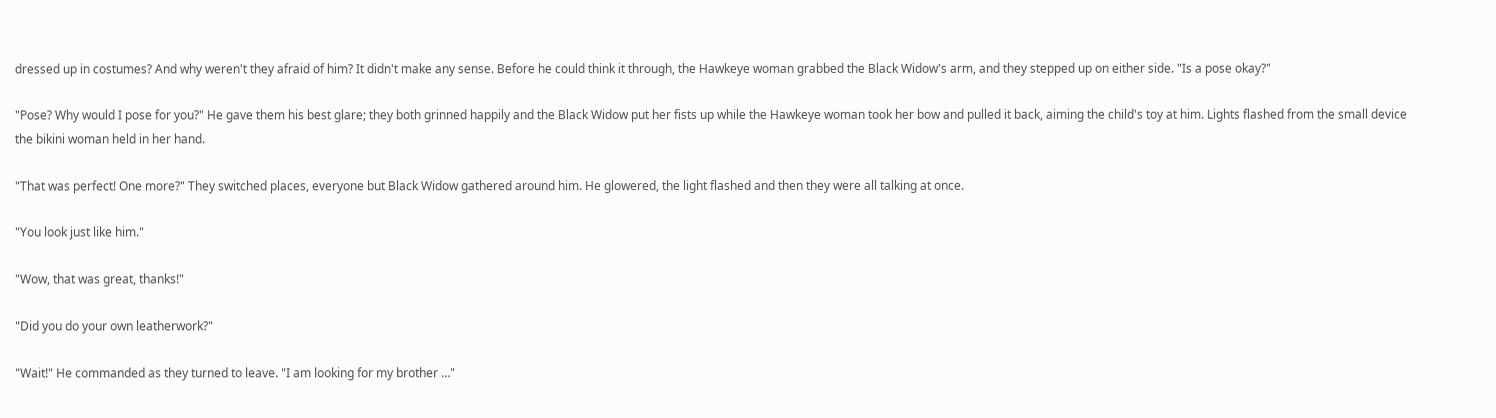dressed up in costumes? And why weren't they afraid of him? It didn't make any sense. Before he could think it through, the Hawkeye woman grabbed the Black Widow's arm, and they stepped up on either side. "Is a pose okay?"

"Pose? Why would I pose for you?" He gave them his best glare; they both grinned happily and the Black Widow put her fists up while the Hawkeye woman took her bow and pulled it back, aiming the child's toy at him. Lights flashed from the small device the bikini woman held in her hand.

"That was perfect! One more?" They switched places, everyone but Black Widow gathered around him. He glowered, the light flashed and then they were all talking at once.

"You look just like him."

"Wow, that was great, thanks!"

"Did you do your own leatherwork?"

"Wait!" He commanded as they turned to leave. "I am looking for my brother …"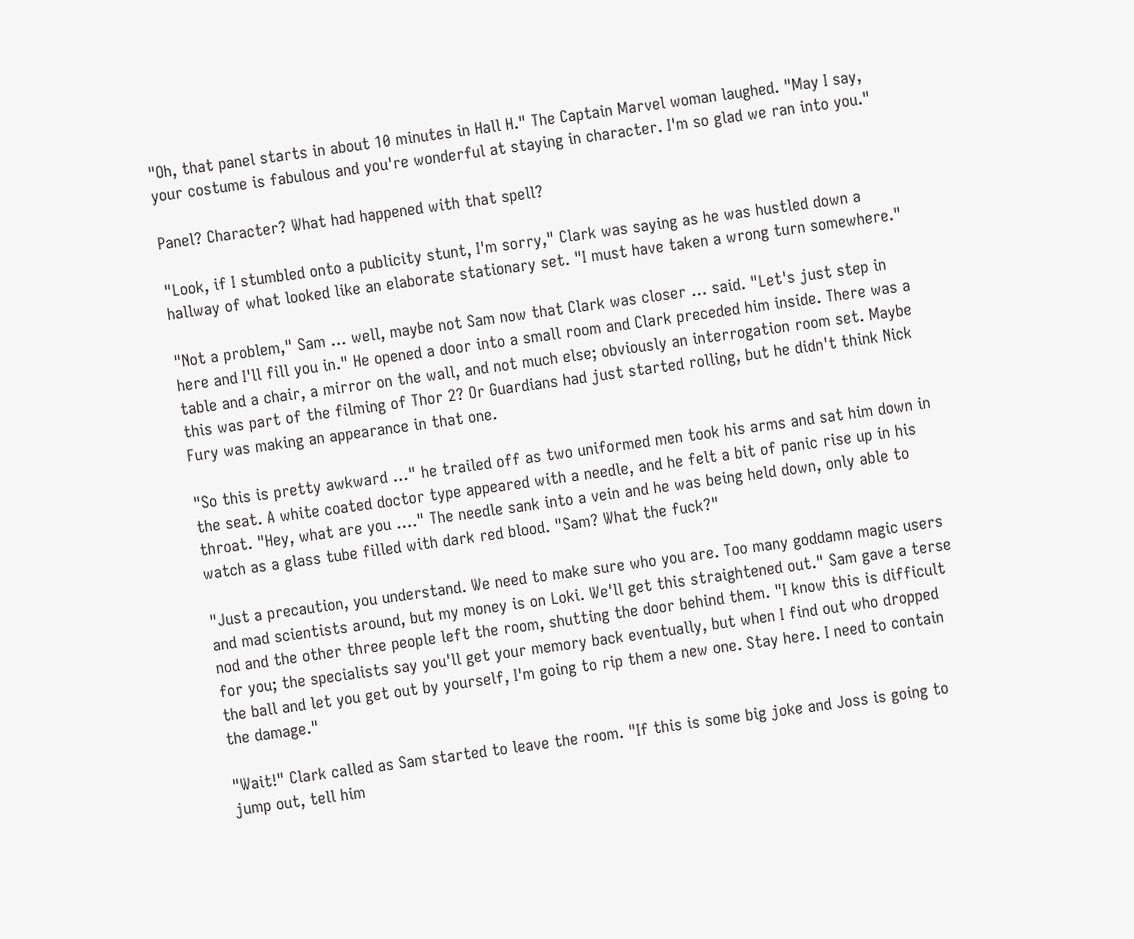"Oh, that panel starts in about 10 minutes in Hall H." The Captain Marvel woman laughed. "May I say, your costume is fabulous and you're wonderful at staying in character. I'm so glad we ran into you."

Panel? Character? What had happened with that spell?

"Look, if I stumbled onto a publicity stunt, I'm sorry," Clark was saying as he was hustled down a hallway of what looked like an elaborate stationary set. "I must have taken a wrong turn somewhere."

"Not a problem," Sam … well, maybe not Sam now that Clark was closer … said. "Let's just step in here and I'll fill you in." He opened a door into a small room and Clark preceded him inside. There was a table and a chair, a mirror on the wall, and not much else; obviously an interrogation room set. Maybe this was part of the filming of Thor 2? Or Guardians had just started rolling, but he didn't think Nick Fury was making an appearance in that one.

"So this is pretty awkward …" he trailed off as two uniformed men took his arms and sat him down in the seat. A white coated doctor type appeared with a needle, and he felt a bit of panic rise up in his throat. "Hey, what are you …." The needle sank into a vein and he was being held down, only able to watch as a glass tube filled with dark red blood. "Sam? What the fuck?"

"Just a precaution, you understand. We need to make sure who you are. Too many goddamn magic users and mad scientists around, but my money is on Loki. We'll get this straightened out." Sam gave a terse nod and the other three people left the room, shutting the door behind them. "I know this is difficult for you; the specialists say you'll get your memory back eventually, but when I find out who dropped the ball and let you get out by yourself, I'm going to rip them a new one. Stay here. I need to contain the damage."

"Wait!" Clark called as Sam started to leave the room. "If this is some big joke and Joss is going to jump out, tell him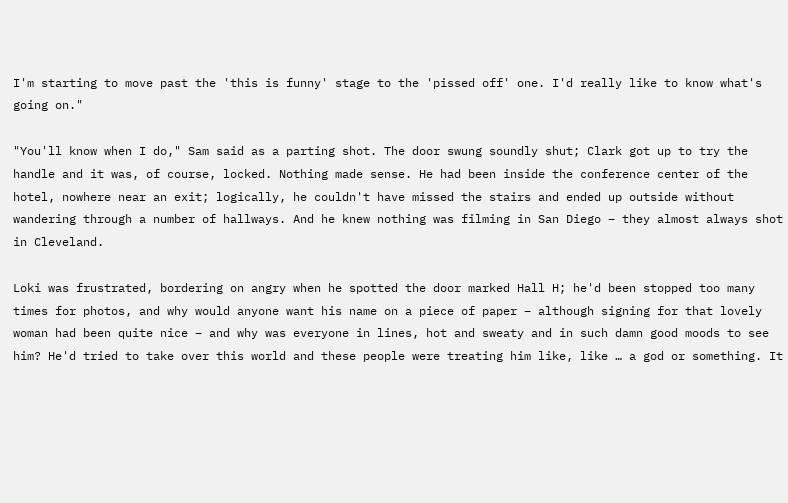I'm starting to move past the 'this is funny' stage to the 'pissed off' one. I'd really like to know what's going on."

"You'll know when I do," Sam said as a parting shot. The door swung soundly shut; Clark got up to try the handle and it was, of course, locked. Nothing made sense. He had been inside the conference center of the hotel, nowhere near an exit; logically, he couldn't have missed the stairs and ended up outside without wandering through a number of hallways. And he knew nothing was filming in San Diego – they almost always shot in Cleveland.

Loki was frustrated, bordering on angry when he spotted the door marked Hall H; he'd been stopped too many times for photos, and why would anyone want his name on a piece of paper – although signing for that lovely woman had been quite nice – and why was everyone in lines, hot and sweaty and in such damn good moods to see him? He'd tried to take over this world and these people were treating him like, like … a god or something. It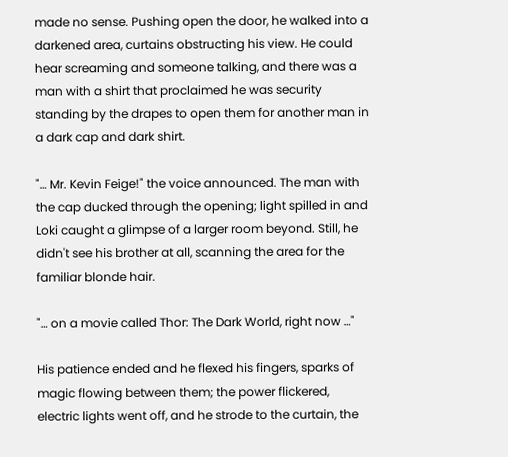made no sense. Pushing open the door, he walked into a darkened area, curtains obstructing his view. He could hear screaming and someone talking, and there was a man with a shirt that proclaimed he was security standing by the drapes to open them for another man in a dark cap and dark shirt.

"… Mr. Kevin Feige!" the voice announced. The man with the cap ducked through the opening; light spilled in and Loki caught a glimpse of a larger room beyond. Still, he didn't see his brother at all, scanning the area for the familiar blonde hair.

"… on a movie called Thor: The Dark World, right now …"

His patience ended and he flexed his fingers, sparks of magic flowing between them; the power flickered, electric lights went off, and he strode to the curtain, the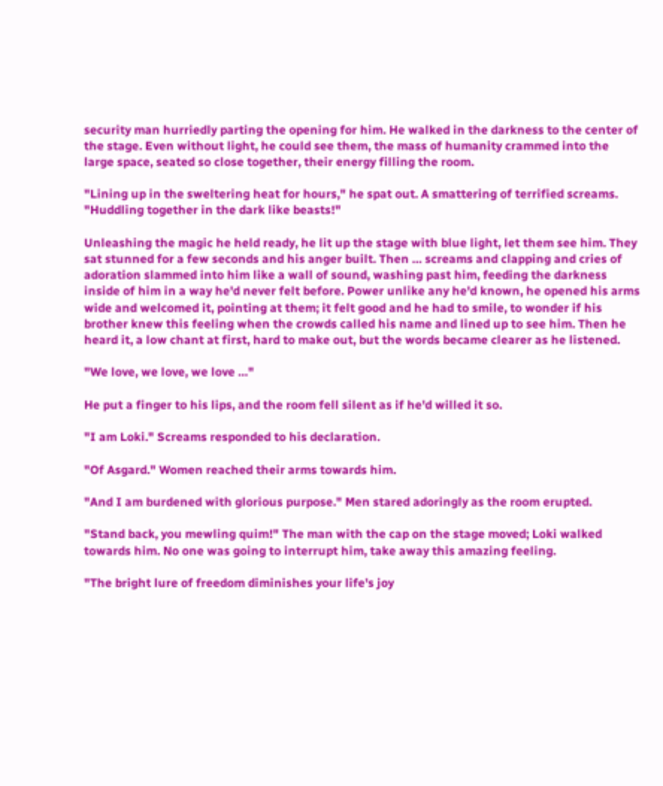security man hurriedly parting the opening for him. He walked in the darkness to the center of the stage. Even without light, he could see them, the mass of humanity crammed into the large space, seated so close together, their energy filling the room.

"Lining up in the sweltering heat for hours," he spat out. A smattering of terrified screams. "Huddling together in the dark like beasts!"

Unleashing the magic he held ready, he lit up the stage with blue light, let them see him. They sat stunned for a few seconds and his anger built. Then … screams and clapping and cries of adoration slammed into him like a wall of sound, washing past him, feeding the darkness inside of him in a way he'd never felt before. Power unlike any he'd known, he opened his arms wide and welcomed it, pointing at them; it felt good and he had to smile, to wonder if his brother knew this feeling when the crowds called his name and lined up to see him. Then he heard it, a low chant at first, hard to make out, but the words became clearer as he listened.

"We love, we love, we love …"

He put a finger to his lips, and the room fell silent as if he'd willed it so.

"I am Loki." Screams responded to his declaration.

"Of Asgard." Women reached their arms towards him.

"And I am burdened with glorious purpose." Men stared adoringly as the room erupted.

"Stand back, you mewling quim!" The man with the cap on the stage moved; Loki walked towards him. No one was going to interrupt him, take away this amazing feeling.

"The bright lure of freedom diminishes your life's joy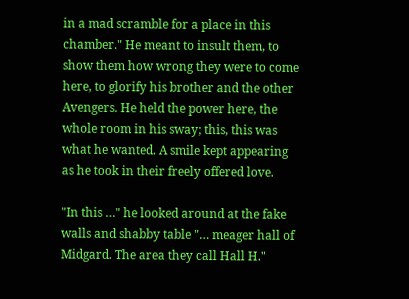in a mad scramble for a place in this chamber." He meant to insult them, to show them how wrong they were to come here, to glorify his brother and the other Avengers. He held the power here, the whole room in his sway; this, this was what he wanted. A smile kept appearing as he took in their freely offered love.

"In this …" he looked around at the fake walls and shabby table "… meager hall of Midgard. The area they call Hall H."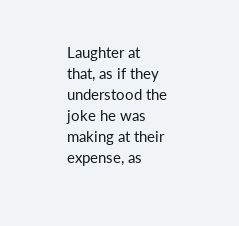Laughter at that, as if they understood the joke he was making at their expense, as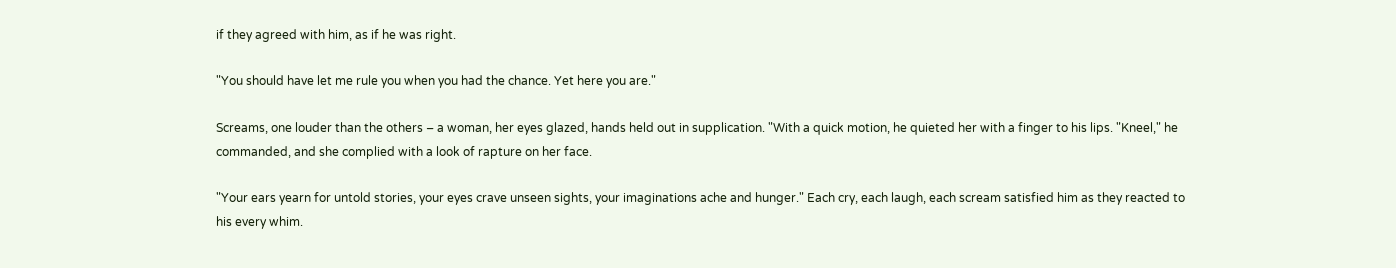if they agreed with him, as if he was right.

"You should have let me rule you when you had the chance. Yet here you are."

Screams, one louder than the others – a woman, her eyes glazed, hands held out in supplication. "With a quick motion, he quieted her with a finger to his lips. "Kneel," he commanded, and she complied with a look of rapture on her face.

"Your ears yearn for untold stories, your eyes crave unseen sights, your imaginations ache and hunger." Each cry, each laugh, each scream satisfied him as they reacted to his every whim.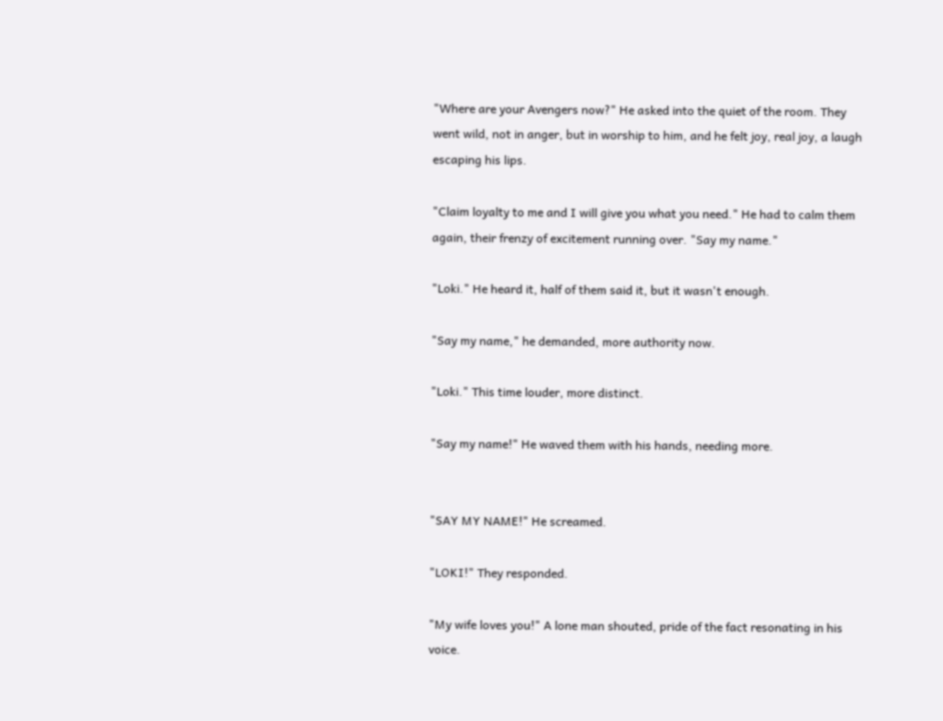"Where are your Avengers now?" He asked into the quiet of the room. They went wild, not in anger, but in worship to him, and he felt joy, real joy, a laugh escaping his lips.

"Claim loyalty to me and I will give you what you need." He had to calm them again, their frenzy of excitement running over. "Say my name."

"Loki." He heard it, half of them said it, but it wasn't enough.

"Say my name," he demanded, more authority now.

"Loki." This time louder, more distinct.

"Say my name!" He waved them with his hands, needing more.


"SAY MY NAME!" He screamed.

"LOKI!" They responded.

"My wife loves you!" A lone man shouted, pride of the fact resonating in his voice.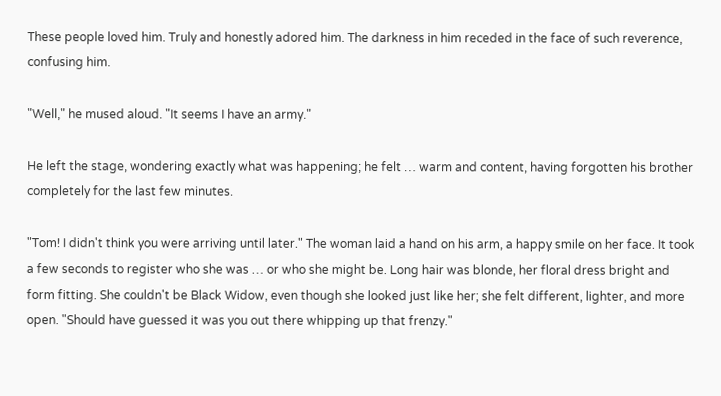These people loved him. Truly and honestly adored him. The darkness in him receded in the face of such reverence, confusing him.

"Well," he mused aloud. "It seems I have an army."

He left the stage, wondering exactly what was happening; he felt … warm and content, having forgotten his brother completely for the last few minutes.

"Tom! I didn't think you were arriving until later." The woman laid a hand on his arm, a happy smile on her face. It took a few seconds to register who she was … or who she might be. Long hair was blonde, her floral dress bright and form fitting. She couldn't be Black Widow, even though she looked just like her; she felt different, lighter, and more open. "Should have guessed it was you out there whipping up that frenzy."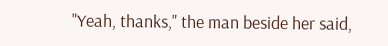"Yeah, thanks," the man beside her said,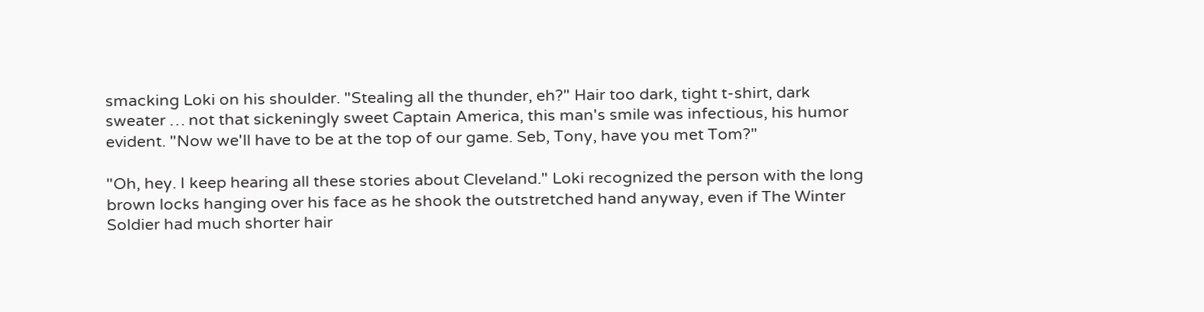smacking Loki on his shoulder. "Stealing all the thunder, eh?" Hair too dark, tight t-shirt, dark sweater … not that sickeningly sweet Captain America, this man's smile was infectious, his humor evident. "Now we'll have to be at the top of our game. Seb, Tony, have you met Tom?"

"Oh, hey. I keep hearing all these stories about Cleveland." Loki recognized the person with the long brown locks hanging over his face as he shook the outstretched hand anyway, even if The Winter Soldier had much shorter hair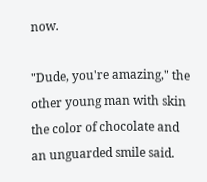now.

"Dude, you're amazing," the other young man with skin the color of chocolate and an unguarded smile said.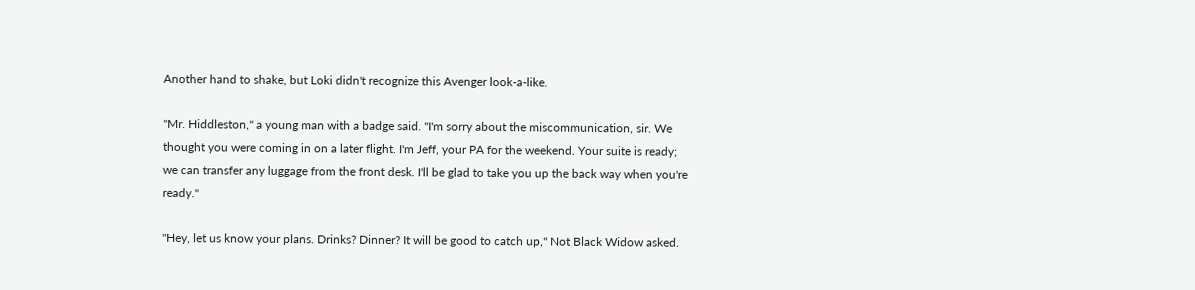Another hand to shake, but Loki didn't recognize this Avenger look-a-like.

"Mr. Hiddleston," a young man with a badge said. "I'm sorry about the miscommunication, sir. We thought you were coming in on a later flight. I'm Jeff, your PA for the weekend. Your suite is ready; we can transfer any luggage from the front desk. I'll be glad to take you up the back way when you're ready."

"Hey, let us know your plans. Drinks? Dinner? It will be good to catch up," Not Black Widow asked.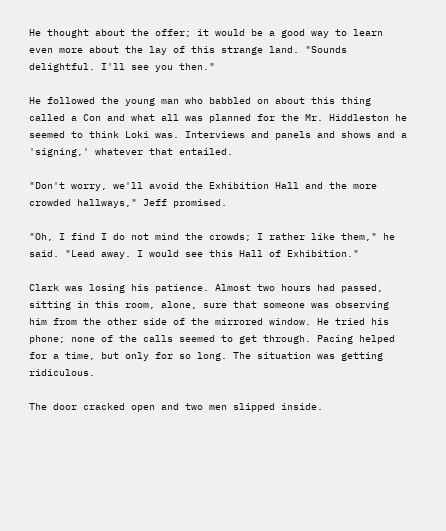He thought about the offer; it would be a good way to learn even more about the lay of this strange land. "Sounds delightful. I'll see you then."

He followed the young man who babbled on about this thing called a Con and what all was planned for the Mr. Hiddleston he seemed to think Loki was. Interviews and panels and shows and a 'signing,' whatever that entailed.

"Don't worry, we'll avoid the Exhibition Hall and the more crowded hallways," Jeff promised.

"Oh, I find I do not mind the crowds; I rather like them," he said. "Lead away. I would see this Hall of Exhibition."

Clark was losing his patience. Almost two hours had passed, sitting in this room, alone, sure that someone was observing him from the other side of the mirrored window. He tried his phone; none of the calls seemed to get through. Pacing helped for a time, but only for so long. The situation was getting ridiculous.

The door cracked open and two men slipped inside.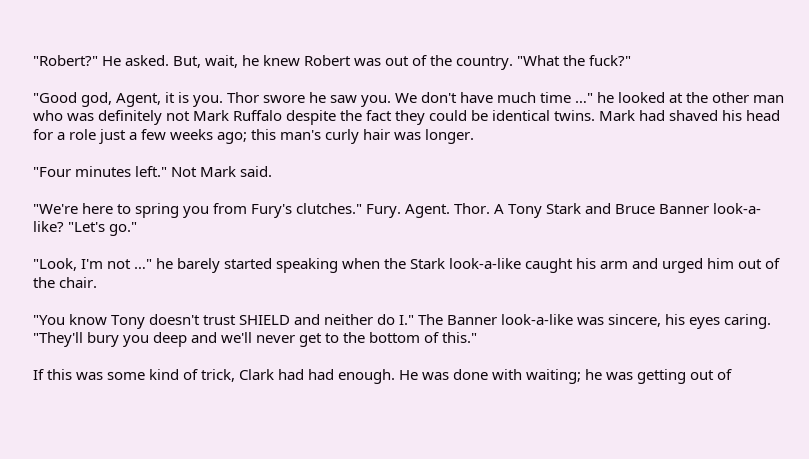"Robert?" He asked. But, wait, he knew Robert was out of the country. "What the fuck?"

"Good god, Agent, it is you. Thor swore he saw you. We don't have much time …" he looked at the other man who was definitely not Mark Ruffalo despite the fact they could be identical twins. Mark had shaved his head for a role just a few weeks ago; this man's curly hair was longer.

"Four minutes left." Not Mark said.

"We're here to spring you from Fury's clutches." Fury. Agent. Thor. A Tony Stark and Bruce Banner look-a-like? "Let's go."

"Look, I'm not …" he barely started speaking when the Stark look-a-like caught his arm and urged him out of the chair.

"You know Tony doesn't trust SHIELD and neither do I." The Banner look-a-like was sincere, his eyes caring. "They'll bury you deep and we'll never get to the bottom of this."

If this was some kind of trick, Clark had had enough. He was done with waiting; he was getting out of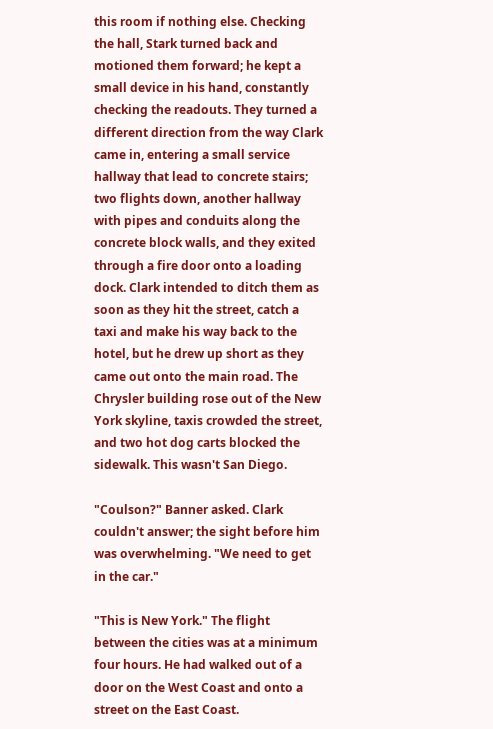this room if nothing else. Checking the hall, Stark turned back and motioned them forward; he kept a small device in his hand, constantly checking the readouts. They turned a different direction from the way Clark came in, entering a small service hallway that lead to concrete stairs; two flights down, another hallway with pipes and conduits along the concrete block walls, and they exited through a fire door onto a loading dock. Clark intended to ditch them as soon as they hit the street, catch a taxi and make his way back to the hotel, but he drew up short as they came out onto the main road. The Chrysler building rose out of the New York skyline, taxis crowded the street, and two hot dog carts blocked the sidewalk. This wasn't San Diego.

"Coulson?" Banner asked. Clark couldn't answer; the sight before him was overwhelming. "We need to get in the car."

"This is New York." The flight between the cities was at a minimum four hours. He had walked out of a door on the West Coast and onto a street on the East Coast.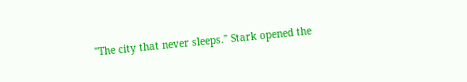"The city that never sleeps." Stark opened the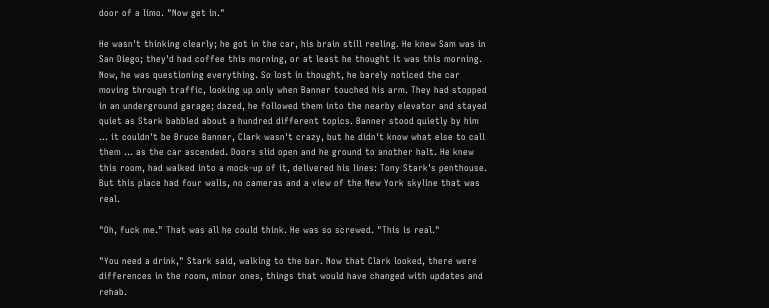door of a limo. "Now get in."

He wasn't thinking clearly; he got in the car, his brain still reeling. He knew Sam was in San Diego; they'd had coffee this morning, or at least he thought it was this morning. Now, he was questioning everything. So lost in thought, he barely noticed the car moving through traffic, looking up only when Banner touched his arm. They had stopped in an underground garage; dazed, he followed them into the nearby elevator and stayed quiet as Stark babbled about a hundred different topics. Banner stood quietly by him … it couldn't be Bruce Banner, Clark wasn't crazy, but he didn't know what else to call them … as the car ascended. Doors slid open and he ground to another halt. He knew this room, had walked into a mock-up of it, delivered his lines: Tony Stark's penthouse. But this place had four walls, no cameras and a view of the New York skyline that was real.

"Oh, fuck me." That was all he could think. He was so screwed. "This is real."

"You need a drink," Stark said, walking to the bar. Now that Clark looked, there were differences in the room, minor ones, things that would have changed with updates and rehab.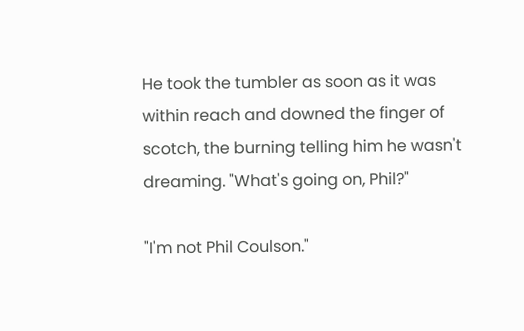He took the tumbler as soon as it was within reach and downed the finger of scotch, the burning telling him he wasn't dreaming. "What's going on, Phil?"

"I'm not Phil Coulson."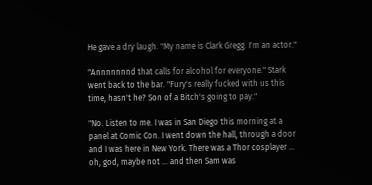He gave a dry laugh. "My name is Clark Gregg. I'm an actor."

"Annnnnnnd that calls for alcohol for everyone." Stark went back to the bar. "Fury's really fucked with us this time, hasn't he? Son of a Bitch's going to pay."

"No. Listen to me. I was in San Diego this morning at a panel at Comic Con. I went down the hall, through a door and I was here in New York. There was a Thor cosplayer … oh, god, maybe not … and then Sam was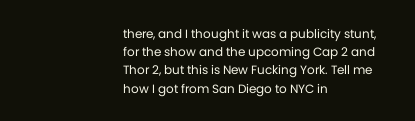there, and I thought it was a publicity stunt, for the show and the upcoming Cap 2 and Thor 2, but this is New Fucking York. Tell me how I got from San Diego to NYC in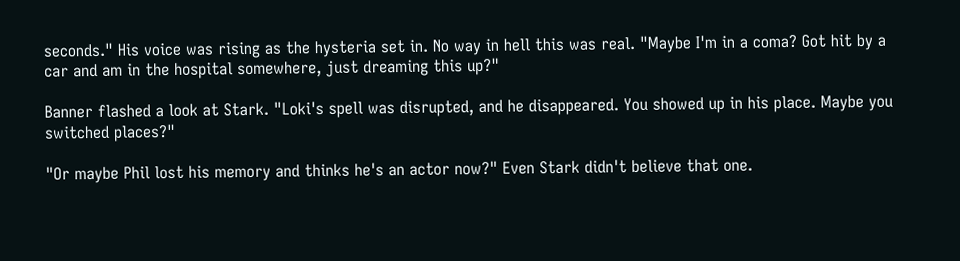seconds." His voice was rising as the hysteria set in. No way in hell this was real. "Maybe I'm in a coma? Got hit by a car and am in the hospital somewhere, just dreaming this up?"

Banner flashed a look at Stark. "Loki's spell was disrupted, and he disappeared. You showed up in his place. Maybe you switched places?"

"Or maybe Phil lost his memory and thinks he's an actor now?" Even Stark didn't believe that one.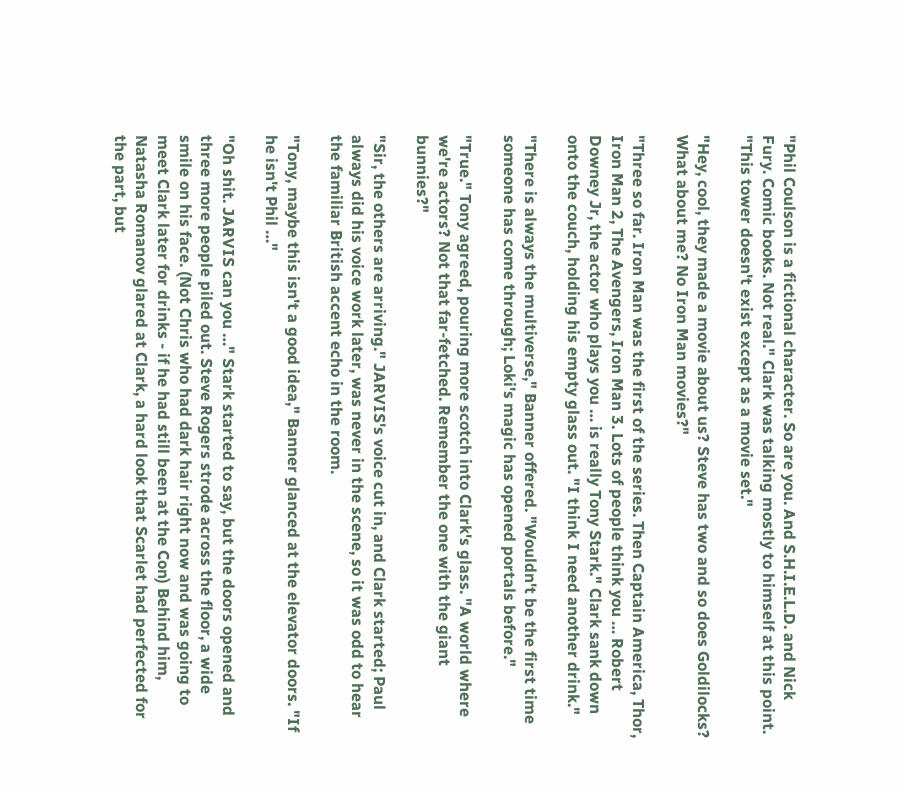"Phil Coulson is a fictional character. So are you. And S.H.I.E.L.D. and Nick Fury. Comic books. Not real." Clark was talking mostly to himself at this point. "This tower doesn't exist except as a movie set."

"Hey, cool, they made a movie about us? Steve has two and so does Goldilocks? What about me? No Iron Man movies?"

"Three so far. Iron Man was the first of the series. Then Captain America, Thor, Iron Man 2, The Avengers, Iron Man 3. Lots of people think you … Robert Downey Jr, the actor who plays you … is really Tony Stark." Clark sank down onto the couch, holding his empty glass out. "I think I need another drink."

"There is always the multiverse," Banner offered. "Wouldn't be the first time someone has come through; Loki's magic has opened portals before."

"True." Tony agreed, pouring more scotch into Clark's glass. "A world where we're actors? Not that far-fetched. Remember the one with the giant bunnies?"

"Sir, the others are arriving." JARVIS's voice cut in, and Clark started; Paul always did his voice work later, was never in the scene, so it was odd to hear the familiar British accent echo in the room.

"Tony, maybe this isn't a good idea," Banner glanced at the elevator doors. "If he isn't Phil …"

"Oh shit. JARVIS can you …" Stark started to say, but the doors opened and three more people piled out. Steve Rogers strode across the floor, a wide smile on his face. (Not Chris who had dark hair right now and was going to meet Clark later for drinks - if he had still been at the Con) Behind him, Natasha Romanov glared at Clark, a hard look that Scarlet had perfected for the part, but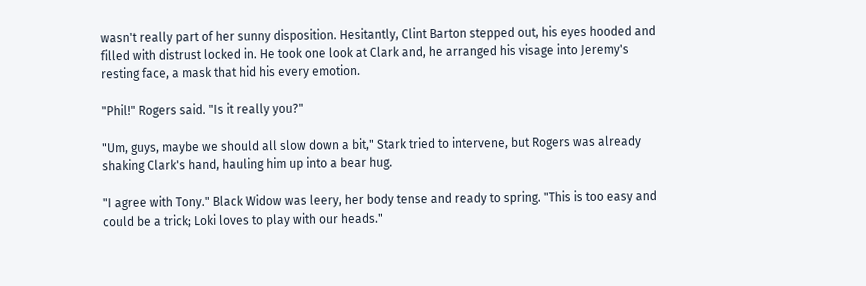wasn't really part of her sunny disposition. Hesitantly, Clint Barton stepped out, his eyes hooded and filled with distrust locked in. He took one look at Clark and, he arranged his visage into Jeremy's resting face, a mask that hid his every emotion.

"Phil!" Rogers said. "Is it really you?"

"Um, guys, maybe we should all slow down a bit," Stark tried to intervene, but Rogers was already shaking Clark's hand, hauling him up into a bear hug.

"I agree with Tony." Black Widow was leery, her body tense and ready to spring. "This is too easy and could be a trick; Loki loves to play with our heads."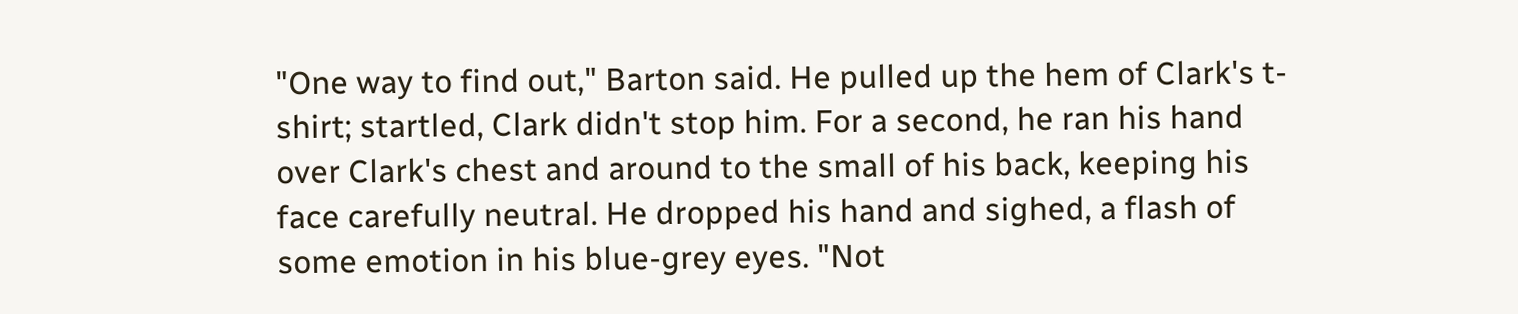"One way to find out," Barton said. He pulled up the hem of Clark's t-shirt; startled, Clark didn't stop him. For a second, he ran his hand over Clark's chest and around to the small of his back, keeping his face carefully neutral. He dropped his hand and sighed, a flash of some emotion in his blue-grey eyes. "Not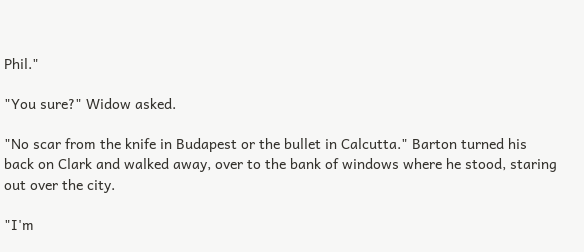Phil."

"You sure?" Widow asked.

"No scar from the knife in Budapest or the bullet in Calcutta." Barton turned his back on Clark and walked away, over to the bank of windows where he stood, staring out over the city.

"I'm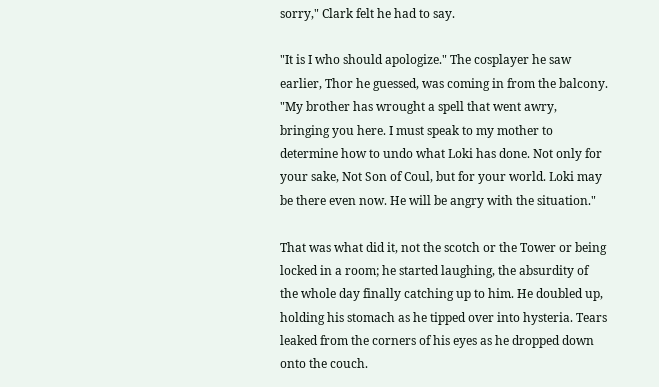sorry," Clark felt he had to say.

"It is I who should apologize." The cosplayer he saw earlier, Thor he guessed, was coming in from the balcony. "My brother has wrought a spell that went awry, bringing you here. I must speak to my mother to determine how to undo what Loki has done. Not only for your sake, Not Son of Coul, but for your world. Loki may be there even now. He will be angry with the situation."

That was what did it, not the scotch or the Tower or being locked in a room; he started laughing, the absurdity of the whole day finally catching up to him. He doubled up, holding his stomach as he tipped over into hysteria. Tears leaked from the corners of his eyes as he dropped down onto the couch.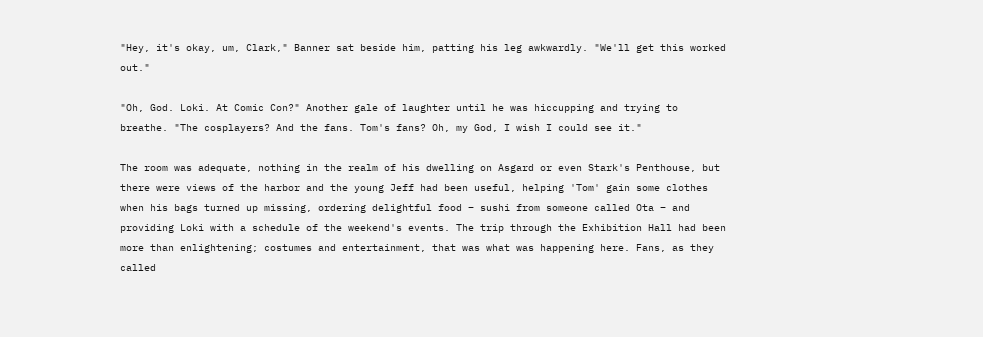"Hey, it's okay, um, Clark," Banner sat beside him, patting his leg awkwardly. "We'll get this worked out."

"Oh, God. Loki. At Comic Con?" Another gale of laughter until he was hiccupping and trying to breathe. "The cosplayers? And the fans. Tom's fans? Oh, my God, I wish I could see it."

The room was adequate, nothing in the realm of his dwelling on Asgard or even Stark's Penthouse, but there were views of the harbor and the young Jeff had been useful, helping 'Tom' gain some clothes when his bags turned up missing, ordering delightful food – sushi from someone called Ota – and providing Loki with a schedule of the weekend's events. The trip through the Exhibition Hall had been more than enlightening; costumes and entertainment, that was what was happening here. Fans, as they called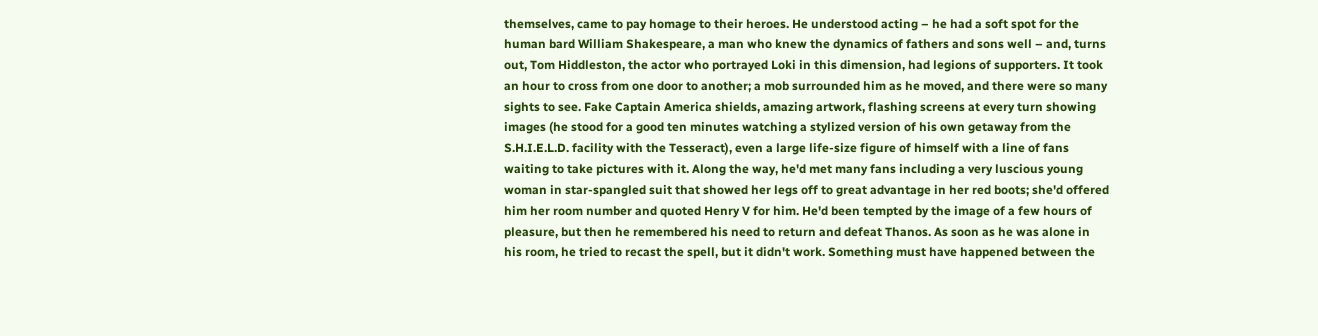themselves, came to pay homage to their heroes. He understood acting – he had a soft spot for the human bard William Shakespeare, a man who knew the dynamics of fathers and sons well – and, turns out, Tom Hiddleston, the actor who portrayed Loki in this dimension, had legions of supporters. It took an hour to cross from one door to another; a mob surrounded him as he moved, and there were so many sights to see. Fake Captain America shields, amazing artwork, flashing screens at every turn showing images (he stood for a good ten minutes watching a stylized version of his own getaway from the S.H.I.E.L.D. facility with the Tesseract), even a large life-size figure of himself with a line of fans waiting to take pictures with it. Along the way, he'd met many fans including a very luscious young woman in star-spangled suit that showed her legs off to great advantage in her red boots; she'd offered him her room number and quoted Henry V for him. He'd been tempted by the image of a few hours of pleasure, but then he remembered his need to return and defeat Thanos. As soon as he was alone in his room, he tried to recast the spell, but it didn't work. Something must have happened between the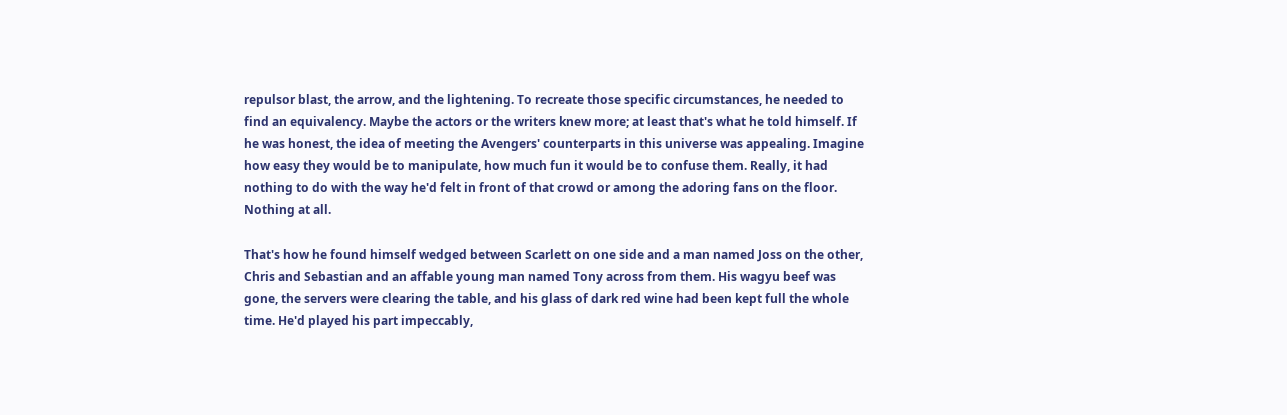repulsor blast, the arrow, and the lightening. To recreate those specific circumstances, he needed to find an equivalency. Maybe the actors or the writers knew more; at least that's what he told himself. If he was honest, the idea of meeting the Avengers' counterparts in this universe was appealing. Imagine how easy they would be to manipulate, how much fun it would be to confuse them. Really, it had nothing to do with the way he'd felt in front of that crowd or among the adoring fans on the floor. Nothing at all.

That's how he found himself wedged between Scarlett on one side and a man named Joss on the other, Chris and Sebastian and an affable young man named Tony across from them. His wagyu beef was gone, the servers were clearing the table, and his glass of dark red wine had been kept full the whole time. He'd played his part impeccably,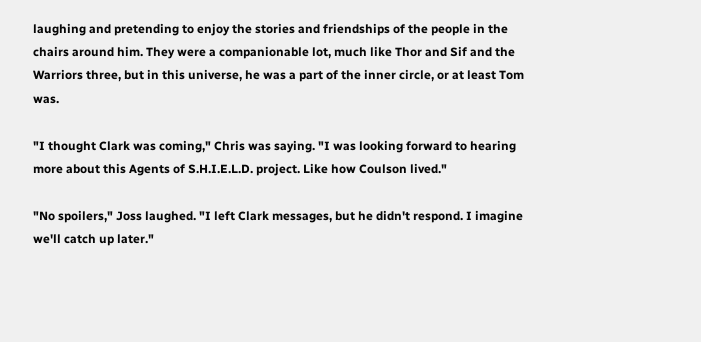laughing and pretending to enjoy the stories and friendships of the people in the chairs around him. They were a companionable lot, much like Thor and Sif and the Warriors three, but in this universe, he was a part of the inner circle, or at least Tom was.

"I thought Clark was coming," Chris was saying. "I was looking forward to hearing more about this Agents of S.H.I.E.L.D. project. Like how Coulson lived."

"No spoilers," Joss laughed. "I left Clark messages, but he didn't respond. I imagine we'll catch up later."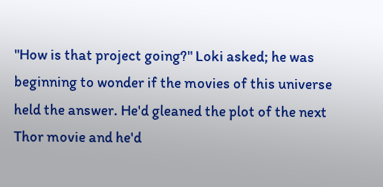"How is that project going?" Loki asked; he was beginning to wonder if the movies of this universe held the answer. He'd gleaned the plot of the next Thor movie and he'd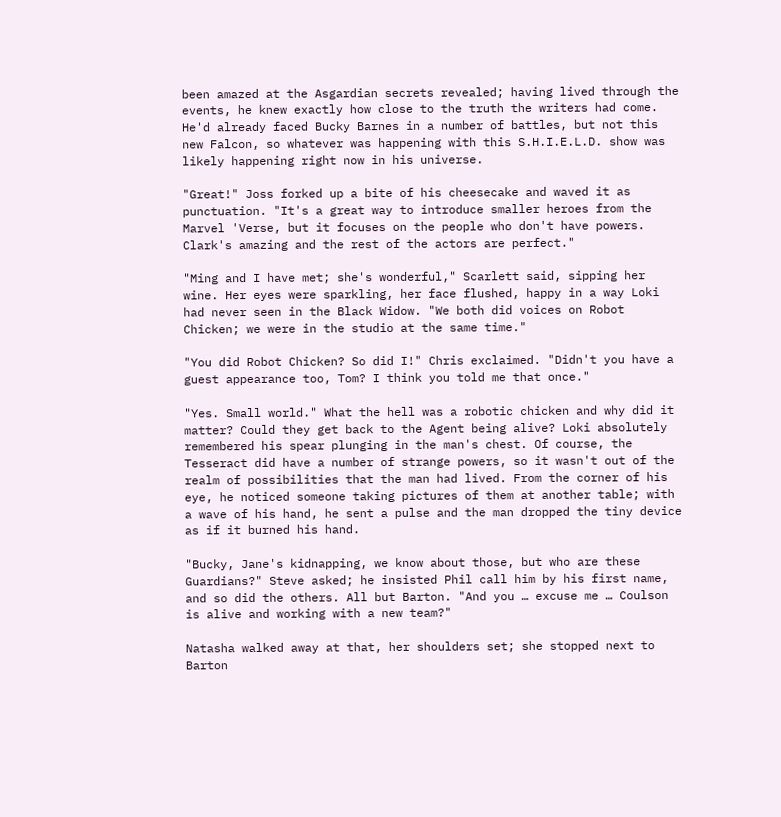been amazed at the Asgardian secrets revealed; having lived through the events, he knew exactly how close to the truth the writers had come. He'd already faced Bucky Barnes in a number of battles, but not this new Falcon, so whatever was happening with this S.H.I.E.L.D. show was likely happening right now in his universe.

"Great!" Joss forked up a bite of his cheesecake and waved it as punctuation. "It's a great way to introduce smaller heroes from the Marvel 'Verse, but it focuses on the people who don't have powers. Clark's amazing and the rest of the actors are perfect."

"Ming and I have met; she's wonderful," Scarlett said, sipping her wine. Her eyes were sparkling, her face flushed, happy in a way Loki had never seen in the Black Widow. "We both did voices on Robot Chicken; we were in the studio at the same time."

"You did Robot Chicken? So did I!" Chris exclaimed. "Didn't you have a guest appearance too, Tom? I think you told me that once."

"Yes. Small world." What the hell was a robotic chicken and why did it matter? Could they get back to the Agent being alive? Loki absolutely remembered his spear plunging in the man's chest. Of course, the Tesseract did have a number of strange powers, so it wasn't out of the realm of possibilities that the man had lived. From the corner of his eye, he noticed someone taking pictures of them at another table; with a wave of his hand, he sent a pulse and the man dropped the tiny device as if it burned his hand.

"Bucky, Jane's kidnapping, we know about those, but who are these Guardians?" Steve asked; he insisted Phil call him by his first name, and so did the others. All but Barton. "And you … excuse me … Coulson is alive and working with a new team?"

Natasha walked away at that, her shoulders set; she stopped next to Barton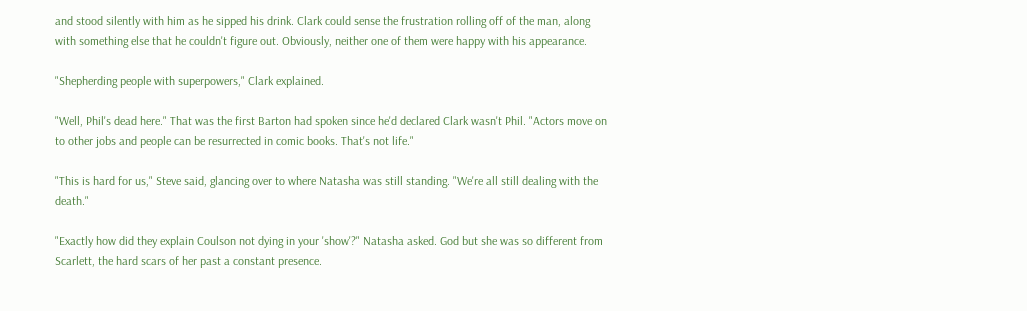and stood silently with him as he sipped his drink. Clark could sense the frustration rolling off of the man, along with something else that he couldn't figure out. Obviously, neither one of them were happy with his appearance.

"Shepherding people with superpowers," Clark explained.

"Well, Phil's dead here." That was the first Barton had spoken since he'd declared Clark wasn't Phil. "Actors move on to other jobs and people can be resurrected in comic books. That's not life."

"This is hard for us," Steve said, glancing over to where Natasha was still standing. "We're all still dealing with the death."

"Exactly how did they explain Coulson not dying in your 'show'?" Natasha asked. God but she was so different from Scarlett, the hard scars of her past a constant presence.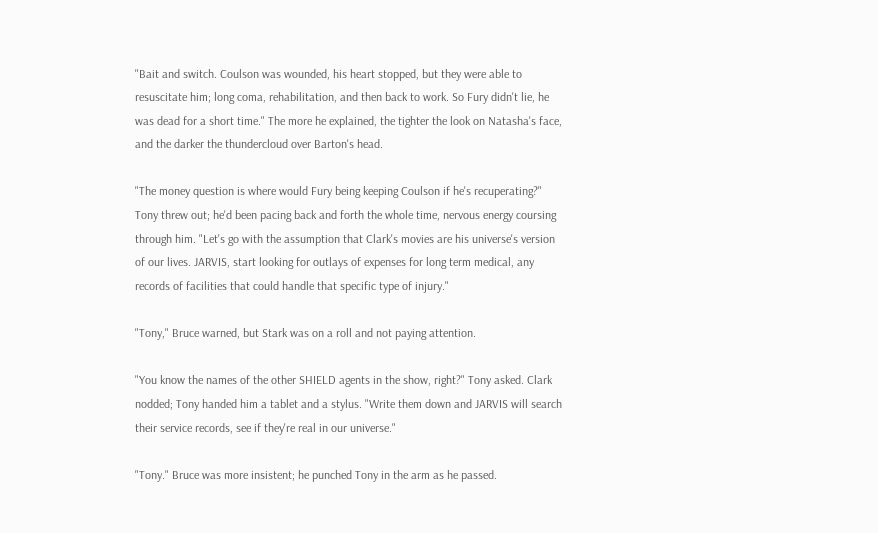"Bait and switch. Coulson was wounded, his heart stopped, but they were able to resuscitate him; long coma, rehabilitation, and then back to work. So Fury didn't lie, he was dead for a short time." The more he explained, the tighter the look on Natasha's face, and the darker the thundercloud over Barton's head.

"The money question is where would Fury being keeping Coulson if he's recuperating?" Tony threw out; he'd been pacing back and forth the whole time, nervous energy coursing through him. "Let's go with the assumption that Clark's movies are his universe's version of our lives. JARVIS, start looking for outlays of expenses for long term medical, any records of facilities that could handle that specific type of injury."

"Tony," Bruce warned, but Stark was on a roll and not paying attention.

"You know the names of the other SHIELD agents in the show, right?" Tony asked. Clark nodded; Tony handed him a tablet and a stylus. "Write them down and JARVIS will search their service records, see if they're real in our universe."

"Tony." Bruce was more insistent; he punched Tony in the arm as he passed.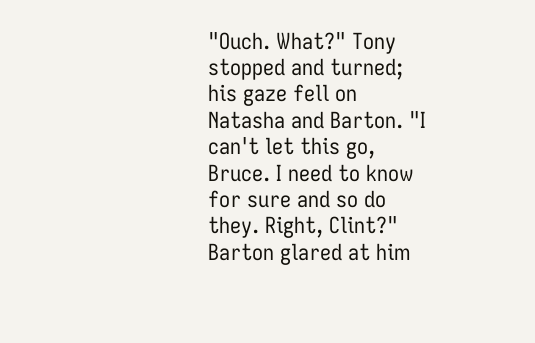"Ouch. What?" Tony stopped and turned; his gaze fell on Natasha and Barton. "I can't let this go, Bruce. I need to know for sure and so do they. Right, Clint?" Barton glared at him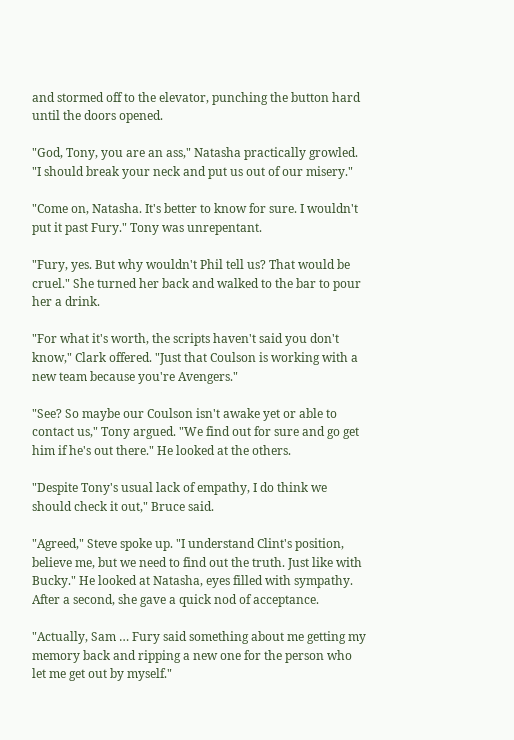and stormed off to the elevator, punching the button hard until the doors opened.

"God, Tony, you are an ass," Natasha practically growled. "I should break your neck and put us out of our misery."

"Come on, Natasha. It's better to know for sure. I wouldn't put it past Fury." Tony was unrepentant.

"Fury, yes. But why wouldn't Phil tell us? That would be cruel." She turned her back and walked to the bar to pour her a drink.

"For what it's worth, the scripts haven't said you don't know," Clark offered. "Just that Coulson is working with a new team because you're Avengers."

"See? So maybe our Coulson isn't awake yet or able to contact us," Tony argued. "We find out for sure and go get him if he's out there." He looked at the others.

"Despite Tony's usual lack of empathy, I do think we should check it out," Bruce said.

"Agreed," Steve spoke up. "I understand Clint's position, believe me, but we need to find out the truth. Just like with Bucky." He looked at Natasha, eyes filled with sympathy. After a second, she gave a quick nod of acceptance.

"Actually, Sam … Fury said something about me getting my memory back and ripping a new one for the person who let me get out by myself."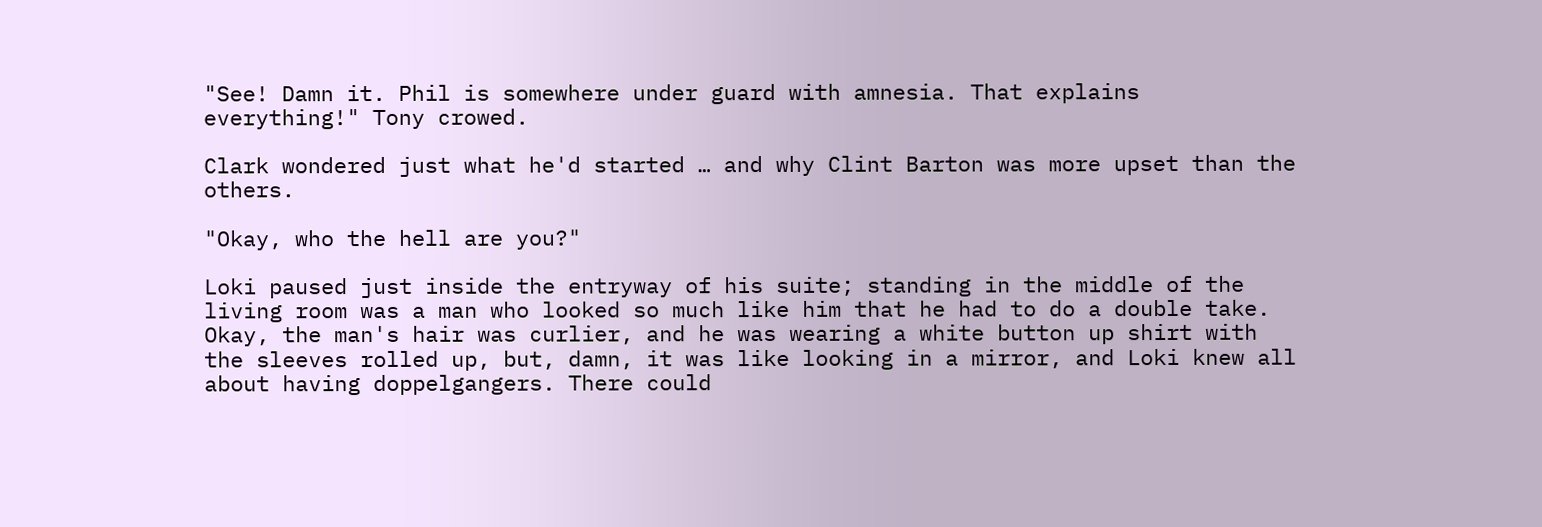"See! Damn it. Phil is somewhere under guard with amnesia. That explains everything!" Tony crowed.

Clark wondered just what he'd started … and why Clint Barton was more upset than the others.

"Okay, who the hell are you?"

Loki paused just inside the entryway of his suite; standing in the middle of the living room was a man who looked so much like him that he had to do a double take. Okay, the man's hair was curlier, and he was wearing a white button up shirt with the sleeves rolled up, but, damn, it was like looking in a mirror, and Loki knew all about having doppelgangers. There could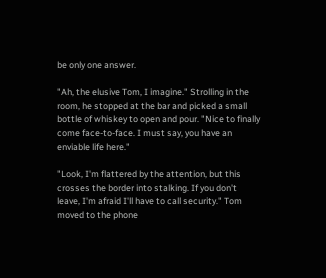be only one answer.

"Ah, the elusive Tom, I imagine." Strolling in the room, he stopped at the bar and picked a small bottle of whiskey to open and pour. "Nice to finally come face-to-face. I must say, you have an enviable life here."

"Look, I'm flattered by the attention, but this crosses the border into stalking. If you don't leave, I'm afraid I'll have to call security." Tom moved to the phone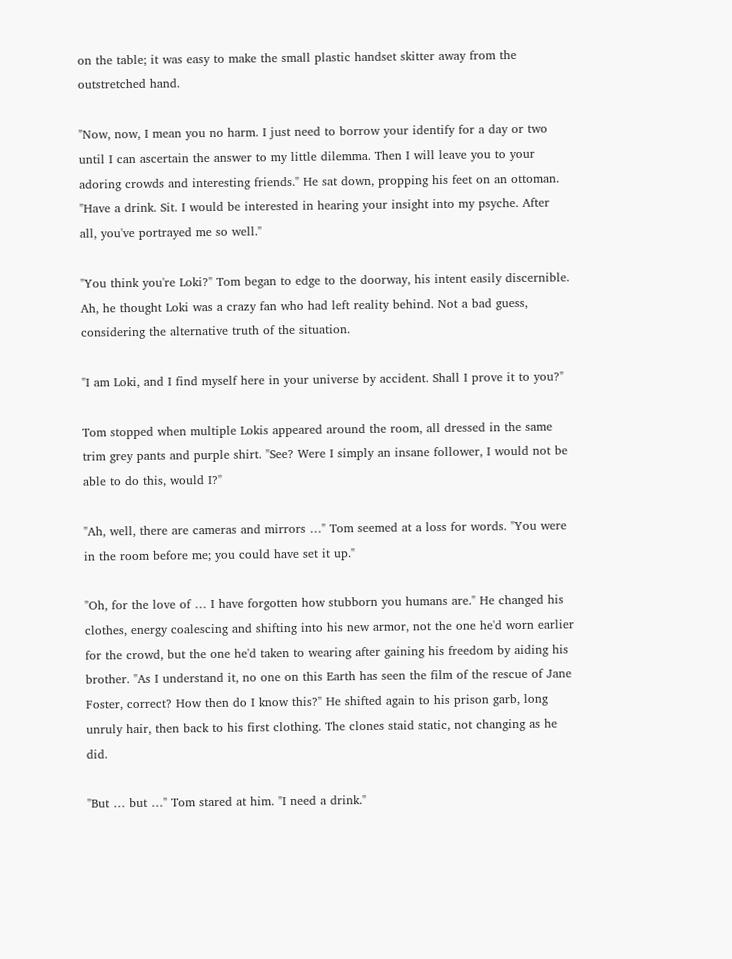on the table; it was easy to make the small plastic handset skitter away from the outstretched hand.

"Now, now, I mean you no harm. I just need to borrow your identify for a day or two until I can ascertain the answer to my little dilemma. Then I will leave you to your adoring crowds and interesting friends." He sat down, propping his feet on an ottoman. "Have a drink. Sit. I would be interested in hearing your insight into my psyche. After all, you've portrayed me so well."

"You think you're Loki?" Tom began to edge to the doorway, his intent easily discernible. Ah, he thought Loki was a crazy fan who had left reality behind. Not a bad guess, considering the alternative truth of the situation.

"I am Loki, and I find myself here in your universe by accident. Shall I prove it to you?"

Tom stopped when multiple Lokis appeared around the room, all dressed in the same trim grey pants and purple shirt. "See? Were I simply an insane follower, I would not be able to do this, would I?"

"Ah, well, there are cameras and mirrors …" Tom seemed at a loss for words. "You were in the room before me; you could have set it up."

"Oh, for the love of … I have forgotten how stubborn you humans are." He changed his clothes, energy coalescing and shifting into his new armor, not the one he'd worn earlier for the crowd, but the one he'd taken to wearing after gaining his freedom by aiding his brother. "As I understand it, no one on this Earth has seen the film of the rescue of Jane Foster, correct? How then do I know this?" He shifted again to his prison garb, long unruly hair, then back to his first clothing. The clones staid static, not changing as he did.

"But … but …" Tom stared at him. "I need a drink."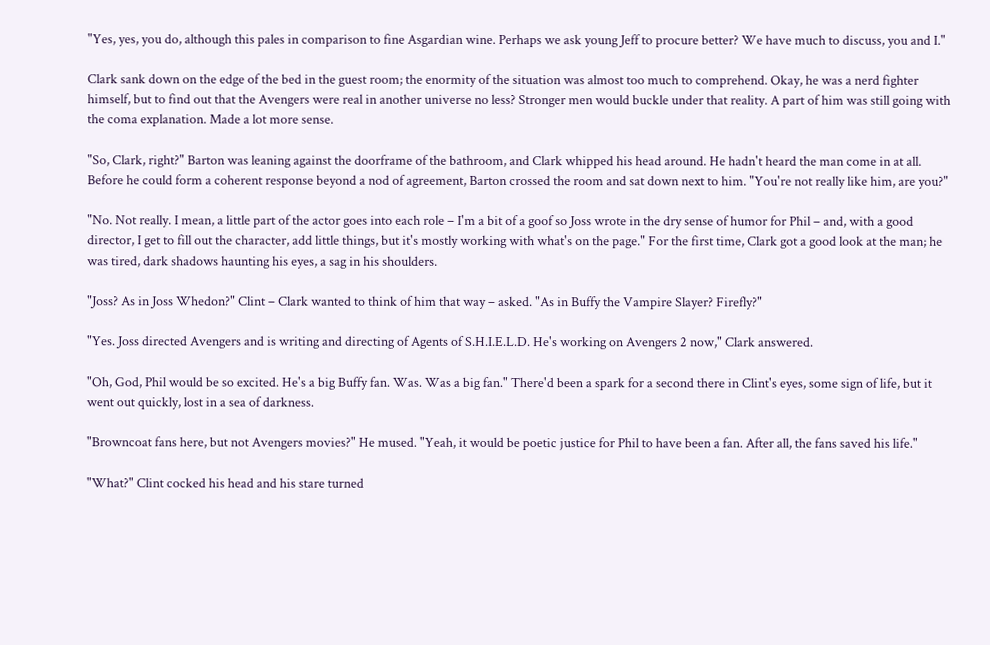"Yes, yes, you do, although this pales in comparison to fine Asgardian wine. Perhaps we ask young Jeff to procure better? We have much to discuss, you and I."

Clark sank down on the edge of the bed in the guest room; the enormity of the situation was almost too much to comprehend. Okay, he was a nerd fighter himself, but to find out that the Avengers were real in another universe no less? Stronger men would buckle under that reality. A part of him was still going with the coma explanation. Made a lot more sense.

"So, Clark, right?" Barton was leaning against the doorframe of the bathroom, and Clark whipped his head around. He hadn't heard the man come in at all. Before he could form a coherent response beyond a nod of agreement, Barton crossed the room and sat down next to him. "You're not really like him, are you?"

"No. Not really. I mean, a little part of the actor goes into each role – I'm a bit of a goof so Joss wrote in the dry sense of humor for Phil – and, with a good director, I get to fill out the character, add little things, but it's mostly working with what's on the page." For the first time, Clark got a good look at the man; he was tired, dark shadows haunting his eyes, a sag in his shoulders.

"Joss? As in Joss Whedon?" Clint – Clark wanted to think of him that way – asked. "As in Buffy the Vampire Slayer? Firefly?"

"Yes. Joss directed Avengers and is writing and directing of Agents of S.H.I.E.L.D. He's working on Avengers 2 now," Clark answered.

"Oh, God, Phil would be so excited. He's a big Buffy fan. Was. Was a big fan." There'd been a spark for a second there in Clint's eyes, some sign of life, but it went out quickly, lost in a sea of darkness.

"Browncoat fans here, but not Avengers movies?" He mused. "Yeah, it would be poetic justice for Phil to have been a fan. After all, the fans saved his life."

"What?" Clint cocked his head and his stare turned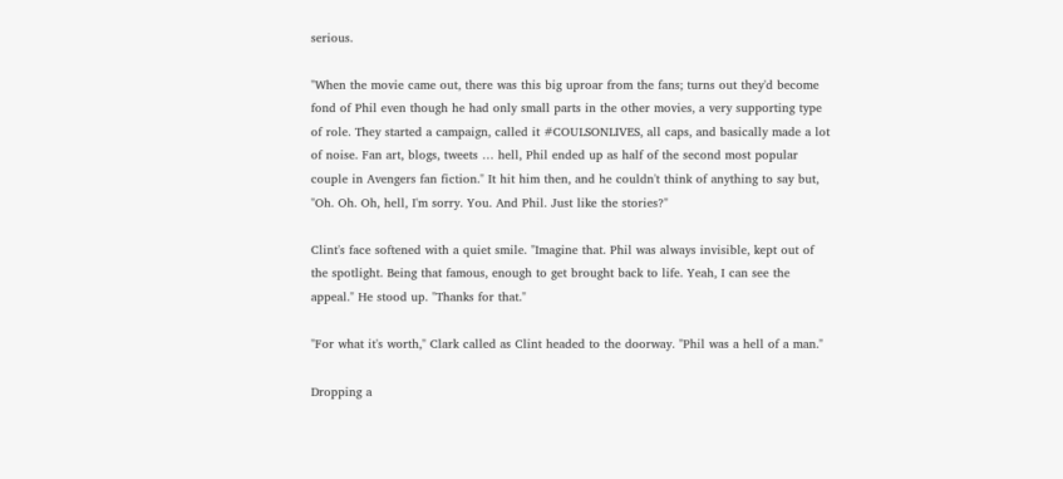serious.

"When the movie came out, there was this big uproar from the fans; turns out they'd become fond of Phil even though he had only small parts in the other movies, a very supporting type of role. They started a campaign, called it #COULSONLIVES, all caps, and basically made a lot of noise. Fan art, blogs, tweets … hell, Phil ended up as half of the second most popular couple in Avengers fan fiction." It hit him then, and he couldn't think of anything to say but, "Oh. Oh. Oh, hell, I'm sorry. You. And Phil. Just like the stories?"

Clint's face softened with a quiet smile. "Imagine that. Phil was always invisible, kept out of the spotlight. Being that famous, enough to get brought back to life. Yeah, I can see the appeal." He stood up. "Thanks for that."

"For what it's worth," Clark called as Clint headed to the doorway. "Phil was a hell of a man."

Dropping a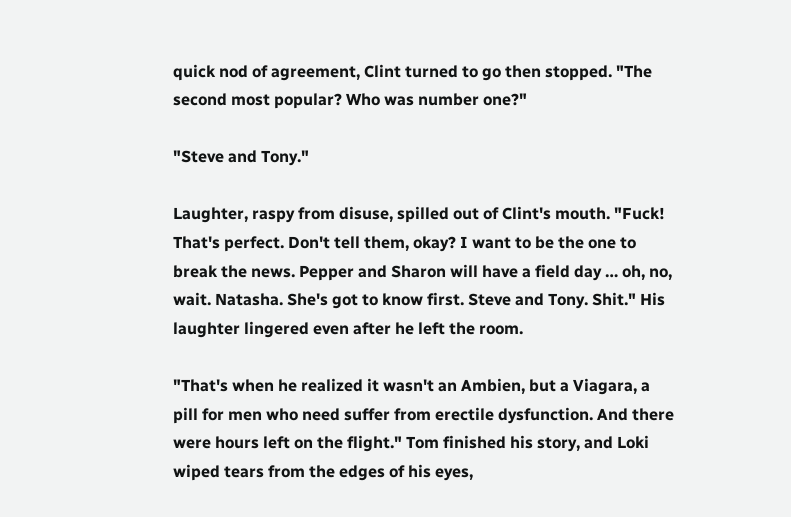quick nod of agreement, Clint turned to go then stopped. "The second most popular? Who was number one?"

"Steve and Tony."

Laughter, raspy from disuse, spilled out of Clint's mouth. "Fuck! That's perfect. Don't tell them, okay? I want to be the one to break the news. Pepper and Sharon will have a field day … oh, no, wait. Natasha. She's got to know first. Steve and Tony. Shit." His laughter lingered even after he left the room.

"That's when he realized it wasn't an Ambien, but a Viagara, a pill for men who need suffer from erectile dysfunction. And there were hours left on the flight." Tom finished his story, and Loki wiped tears from the edges of his eyes,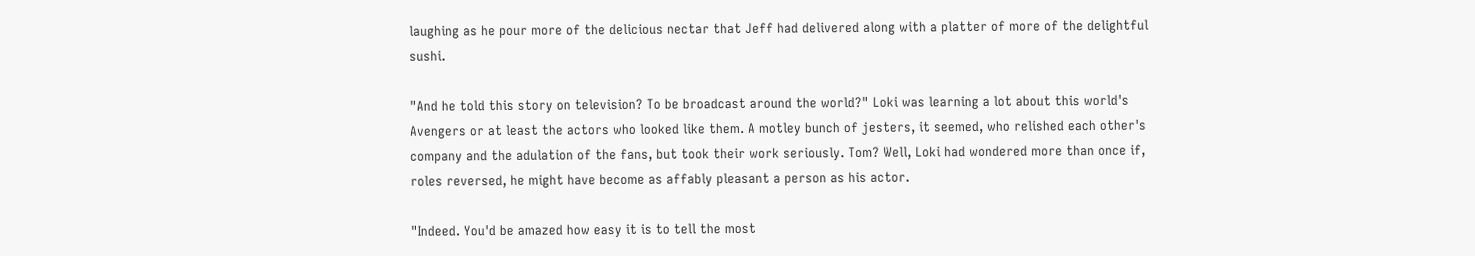laughing as he pour more of the delicious nectar that Jeff had delivered along with a platter of more of the delightful sushi.

"And he told this story on television? To be broadcast around the world?" Loki was learning a lot about this world's Avengers or at least the actors who looked like them. A motley bunch of jesters, it seemed, who relished each other's company and the adulation of the fans, but took their work seriously. Tom? Well, Loki had wondered more than once if, roles reversed, he might have become as affably pleasant a person as his actor.

"Indeed. You'd be amazed how easy it is to tell the most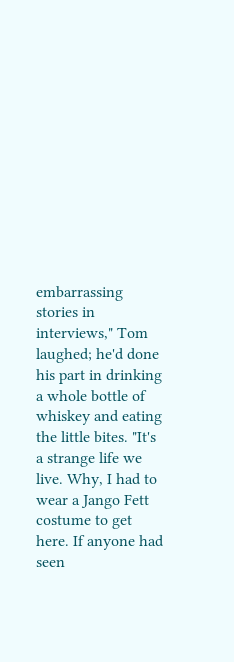embarrassing stories in interviews," Tom laughed; he'd done his part in drinking a whole bottle of whiskey and eating the little bites. "It's a strange life we live. Why, I had to wear a Jango Fett costume to get here. If anyone had seen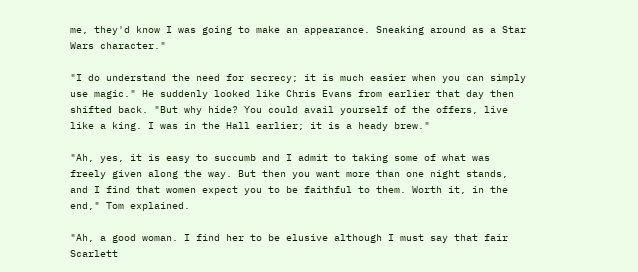me, they'd know I was going to make an appearance. Sneaking around as a Star Wars character."

"I do understand the need for secrecy; it is much easier when you can simply use magic." He suddenly looked like Chris Evans from earlier that day then shifted back. "But why hide? You could avail yourself of the offers, live like a king. I was in the Hall earlier; it is a heady brew."

"Ah, yes, it is easy to succumb and I admit to taking some of what was freely given along the way. But then you want more than one night stands, and I find that women expect you to be faithful to them. Worth it, in the end," Tom explained.

"Ah, a good woman. I find her to be elusive although I must say that fair Scarlett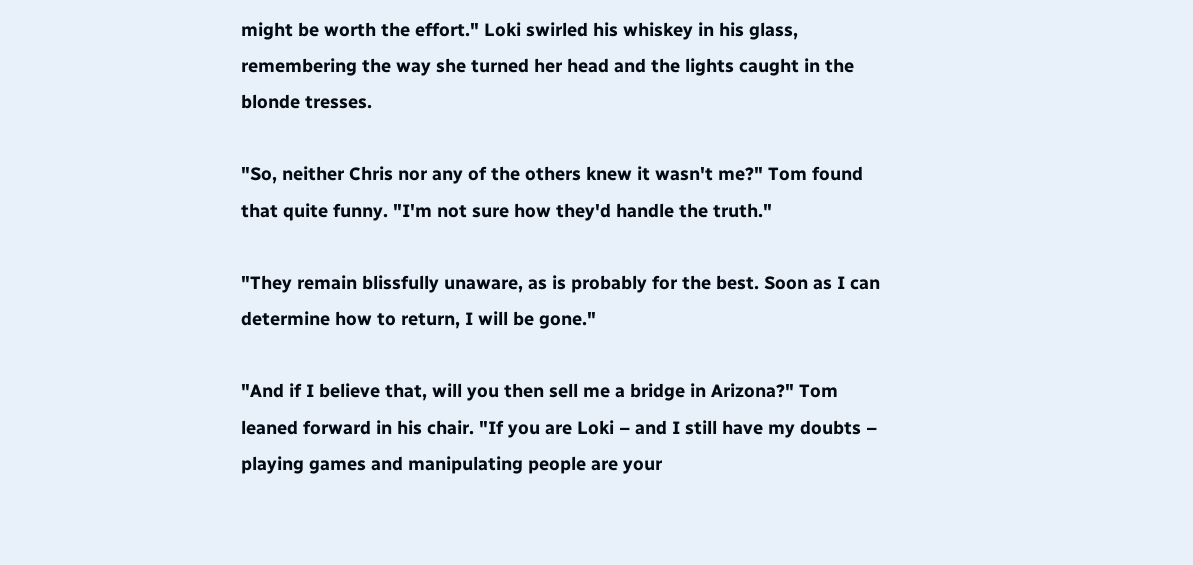might be worth the effort." Loki swirled his whiskey in his glass, remembering the way she turned her head and the lights caught in the blonde tresses.

"So, neither Chris nor any of the others knew it wasn't me?" Tom found that quite funny. "I'm not sure how they'd handle the truth."

"They remain blissfully unaware, as is probably for the best. Soon as I can determine how to return, I will be gone."

"And if I believe that, will you then sell me a bridge in Arizona?" Tom leaned forward in his chair. "If you are Loki – and I still have my doubts – playing games and manipulating people are your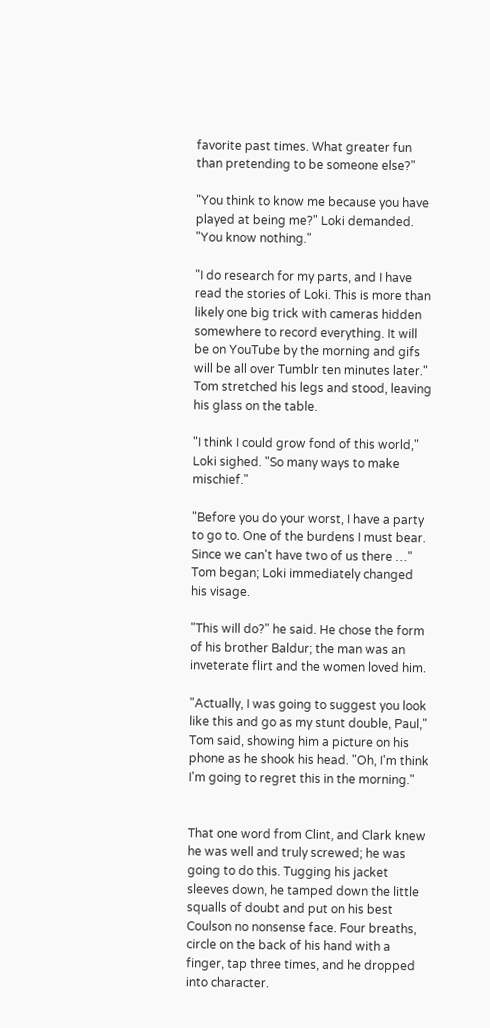favorite past times. What greater fun than pretending to be someone else?"

"You think to know me because you have played at being me?" Loki demanded. "You know nothing."

"I do research for my parts, and I have read the stories of Loki. This is more than likely one big trick with cameras hidden somewhere to record everything. It will be on YouTube by the morning and gifs will be all over Tumblr ten minutes later." Tom stretched his legs and stood, leaving his glass on the table.

"I think I could grow fond of this world," Loki sighed. "So many ways to make mischief."

"Before you do your worst, I have a party to go to. One of the burdens I must bear. Since we can't have two of us there …" Tom began; Loki immediately changed his visage.

"This will do?" he said. He chose the form of his brother Baldur; the man was an inveterate flirt and the women loved him.

"Actually, I was going to suggest you look like this and go as my stunt double, Paul," Tom said, showing him a picture on his phone as he shook his head. "Oh, I'm think I'm going to regret this in the morning."


That one word from Clint, and Clark knew he was well and truly screwed; he was going to do this. Tugging his jacket sleeves down, he tamped down the little squalls of doubt and put on his best Coulson no nonsense face. Four breaths, circle on the back of his hand with a finger, tap three times, and he dropped into character.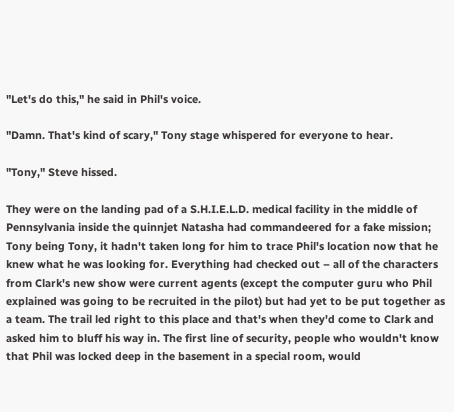"Let's do this," he said in Phil's voice.

"Damn. That's kind of scary," Tony stage whispered for everyone to hear.

"Tony," Steve hissed.

They were on the landing pad of a S.H.I.E.L.D. medical facility in the middle of Pennsylvania inside the quinnjet Natasha had commandeered for a fake mission; Tony being Tony, it hadn't taken long for him to trace Phil's location now that he knew what he was looking for. Everything had checked out – all of the characters from Clark's new show were current agents (except the computer guru who Phil explained was going to be recruited in the pilot) but had yet to be put together as a team. The trail led right to this place and that's when they'd come to Clark and asked him to bluff his way in. The first line of security, people who wouldn't know that Phil was locked deep in the basement in a special room, would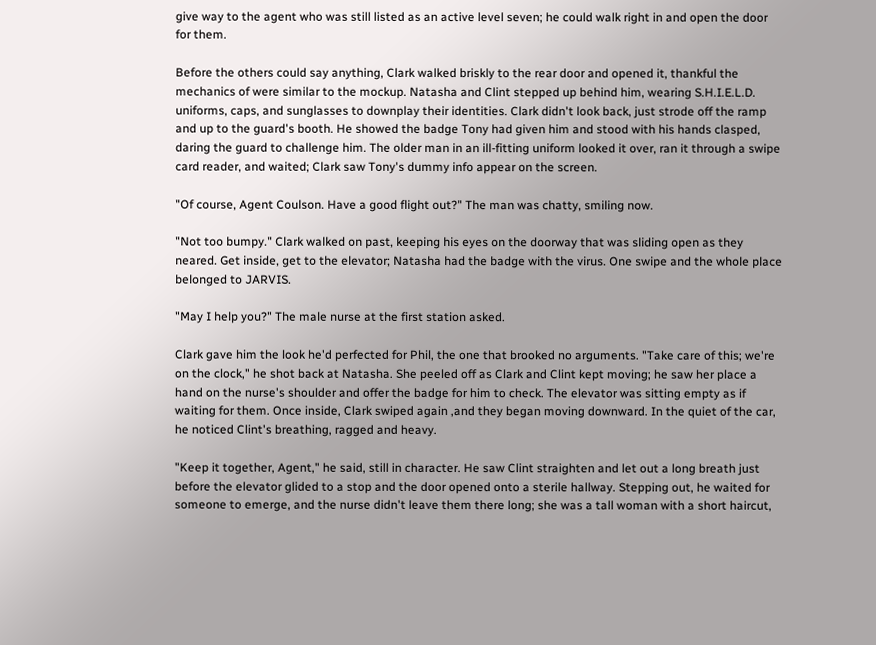give way to the agent who was still listed as an active level seven; he could walk right in and open the door for them.

Before the others could say anything, Clark walked briskly to the rear door and opened it, thankful the mechanics of were similar to the mockup. Natasha and Clint stepped up behind him, wearing S.H.I.E.L.D. uniforms, caps, and sunglasses to downplay their identities. Clark didn't look back, just strode off the ramp and up to the guard's booth. He showed the badge Tony had given him and stood with his hands clasped, daring the guard to challenge him. The older man in an ill-fitting uniform looked it over, ran it through a swipe card reader, and waited; Clark saw Tony's dummy info appear on the screen.

"Of course, Agent Coulson. Have a good flight out?" The man was chatty, smiling now.

"Not too bumpy." Clark walked on past, keeping his eyes on the doorway that was sliding open as they neared. Get inside, get to the elevator; Natasha had the badge with the virus. One swipe and the whole place belonged to JARVIS.

"May I help you?" The male nurse at the first station asked.

Clark gave him the look he'd perfected for Phil, the one that brooked no arguments. "Take care of this; we're on the clock," he shot back at Natasha. She peeled off as Clark and Clint kept moving; he saw her place a hand on the nurse's shoulder and offer the badge for him to check. The elevator was sitting empty as if waiting for them. Once inside, Clark swiped again ,and they began moving downward. In the quiet of the car, he noticed Clint's breathing, ragged and heavy.

"Keep it together, Agent," he said, still in character. He saw Clint straighten and let out a long breath just before the elevator glided to a stop and the door opened onto a sterile hallway. Stepping out, he waited for someone to emerge, and the nurse didn't leave them there long; she was a tall woman with a short haircut,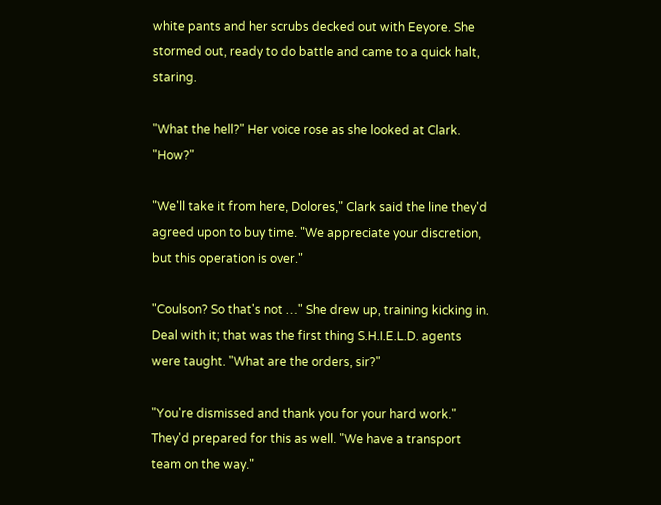white pants and her scrubs decked out with Eeyore. She stormed out, ready to do battle and came to a quick halt, staring.

"What the hell?" Her voice rose as she looked at Clark. "How?"

"We'll take it from here, Dolores," Clark said the line they'd agreed upon to buy time. "We appreciate your discretion, but this operation is over."

"Coulson? So that's not …" She drew up, training kicking in. Deal with it; that was the first thing S.H.I.E.L.D. agents were taught. "What are the orders, sir?"

"You're dismissed and thank you for your hard work." They'd prepared for this as well. "We have a transport team on the way."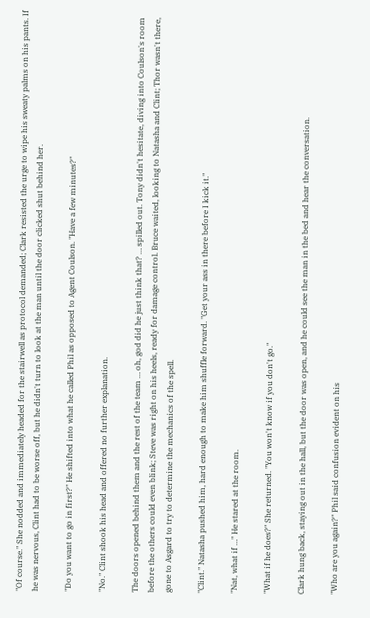"Of course." She nodded and immediately headed for the stairwell as protocol demanded; Clark resisted the urge to wipe his sweaty palms on his pants. If he was nervous, Clint had to be worse off, but he didn't turn to look at the man until the door clicked shut behind her.

"Do you want to go in first?" He shifted into what he called Phil as opposed to Agent Coulson. "Have a few minutes?"

"No." Clint shook his head and offered no further explanation.

The doors opened behind them and the rest of the team … oh, god did he just think that? … spilled out. Tony didn't hesitate, diving into Coulson's room before the others could even blink; Steve was right on his heels, ready for damage control. Bruce waited, looking to Natasha and Clint; Thor wasn't there, gone to Asgard to try to determine the mechanics of the spell.

"Clint." Natasha pushed him, hard enough to make him shuffle forward. "Get your ass in there before I kick it."

"Nat, what if …" He stared at the room.

"What if he does?" She returned. "You won't know if you don't go."

Clark hung back, staying out in the hall, but the door was open, and he could see the man in the bed and hear the conversation.

"Who are you again?" Phil said confusion evident on his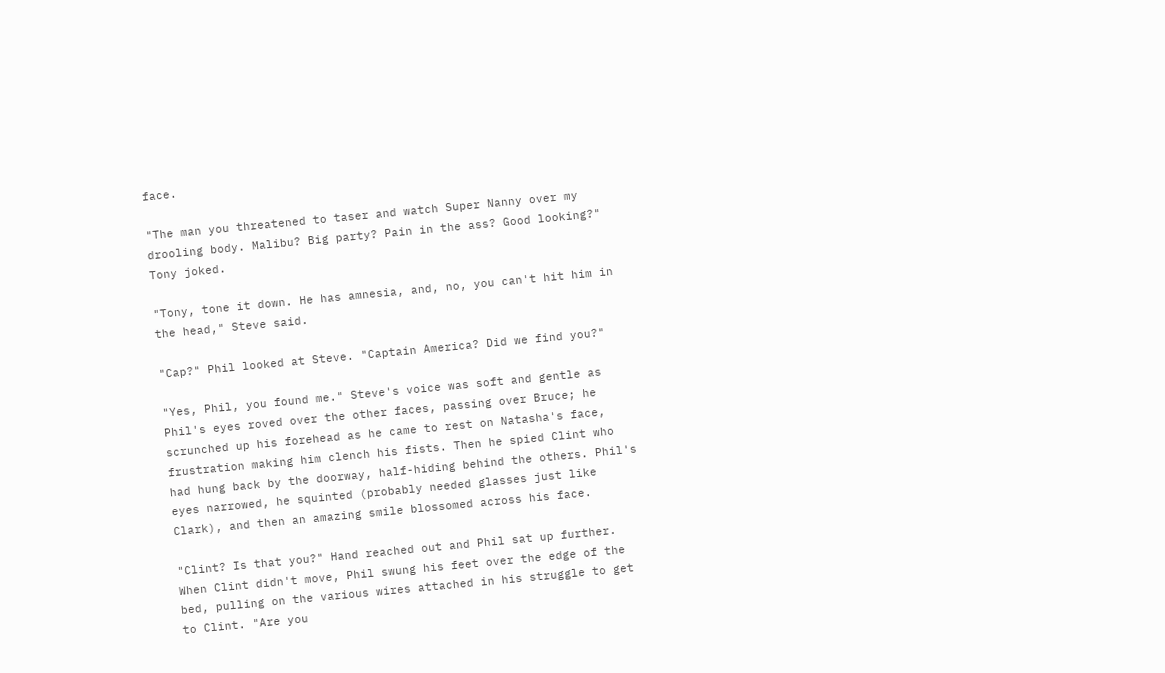face.

"The man you threatened to taser and watch Super Nanny over my drooling body. Malibu? Big party? Pain in the ass? Good looking?" Tony joked.

"Tony, tone it down. He has amnesia, and, no, you can't hit him in the head," Steve said.

"Cap?" Phil looked at Steve. "Captain America? Did we find you?"

"Yes, Phil, you found me." Steve's voice was soft and gentle as Phil's eyes roved over the other faces, passing over Bruce; he scrunched up his forehead as he came to rest on Natasha's face, frustration making him clench his fists. Then he spied Clint who had hung back by the doorway, half-hiding behind the others. Phil's eyes narrowed, he squinted (probably needed glasses just like Clark), and then an amazing smile blossomed across his face.

"Clint? Is that you?" Hand reached out and Phil sat up further. When Clint didn't move, Phil swung his feet over the edge of the bed, pulling on the various wires attached in his struggle to get to Clint. "Are you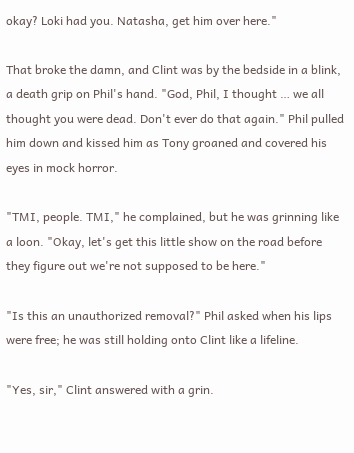okay? Loki had you. Natasha, get him over here."

That broke the damn, and Clint was by the bedside in a blink, a death grip on Phil's hand. "God, Phil, I thought … we all thought you were dead. Don't ever do that again." Phil pulled him down and kissed him as Tony groaned and covered his eyes in mock horror.

"TMI, people. TMI," he complained, but he was grinning like a loon. "Okay, let's get this little show on the road before they figure out we're not supposed to be here."

"Is this an unauthorized removal?" Phil asked when his lips were free; he was still holding onto Clint like a lifeline.

"Yes, sir," Clint answered with a grin.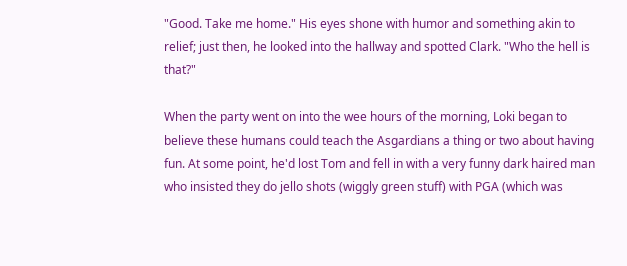"Good. Take me home." His eyes shone with humor and something akin to relief; just then, he looked into the hallway and spotted Clark. "Who the hell is that?"

When the party went on into the wee hours of the morning, Loki began to believe these humans could teach the Asgardians a thing or two about having fun. At some point, he'd lost Tom and fell in with a very funny dark haired man who insisted they do jello shots (wiggly green stuff) with PGA (which was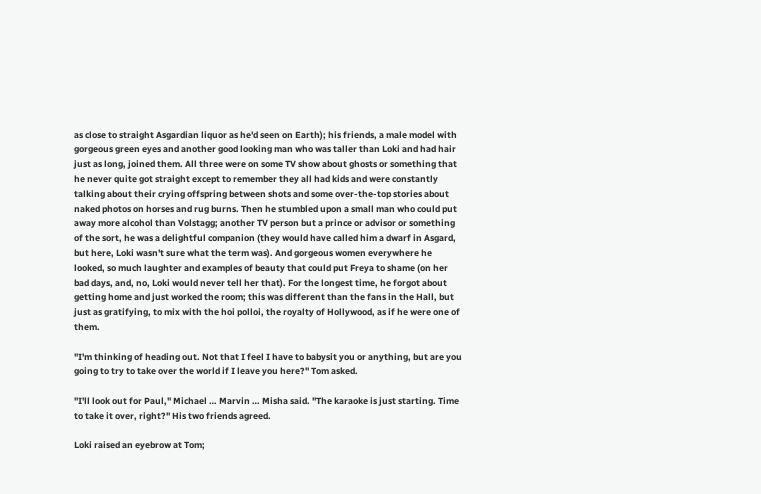as close to straight Asgardian liquor as he'd seen on Earth); his friends, a male model with gorgeous green eyes and another good looking man who was taller than Loki and had hair just as long, joined them. All three were on some TV show about ghosts or something that he never quite got straight except to remember they all had kids and were constantly talking about their crying offspring between shots and some over-the-top stories about naked photos on horses and rug burns. Then he stumbled upon a small man who could put away more alcohol than Volstagg; another TV person but a prince or advisor or something of the sort, he was a delightful companion (they would have called him a dwarf in Asgard, but here, Loki wasn't sure what the term was). And gorgeous women everywhere he looked, so much laughter and examples of beauty that could put Freya to shame (on her bad days, and, no, Loki would never tell her that). For the longest time, he forgot about getting home and just worked the room; this was different than the fans in the Hall, but just as gratifying, to mix with the hoi polloi, the royalty of Hollywood, as if he were one of them.

"I'm thinking of heading out. Not that I feel I have to babysit you or anything, but are you going to try to take over the world if I leave you here?" Tom asked.

"I'll look out for Paul," Michael … Marvin … Misha said. "The karaoke is just starting. Time to take it over, right?" His two friends agreed.

Loki raised an eyebrow at Tom;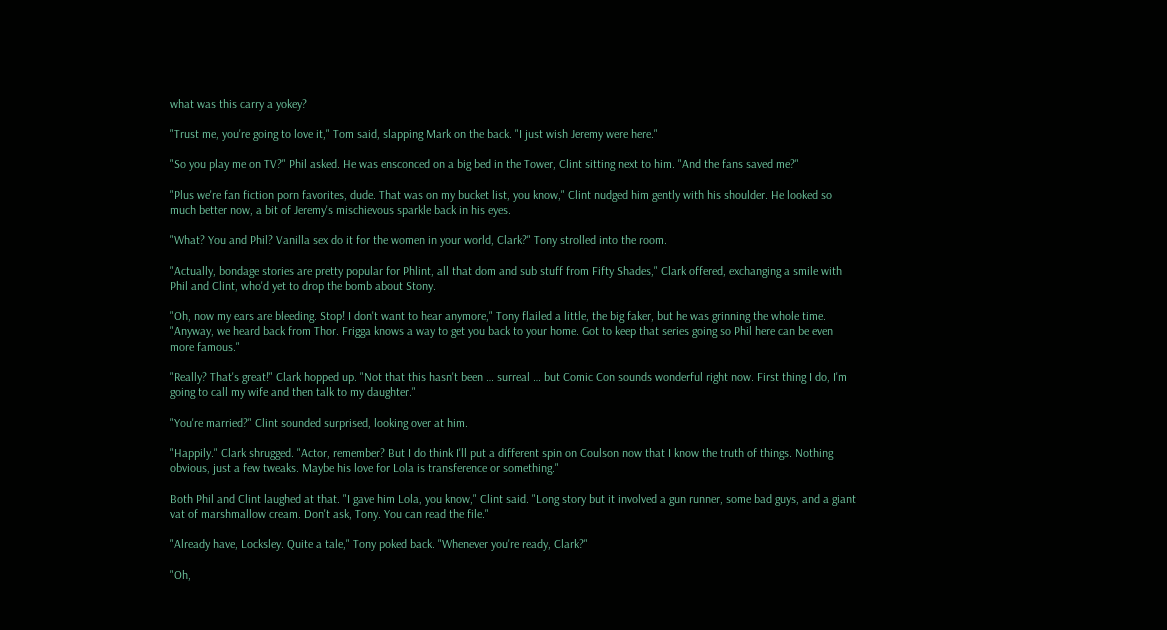what was this carry a yokey?

"Trust me, you're going to love it," Tom said, slapping Mark on the back. "I just wish Jeremy were here."

"So you play me on TV?" Phil asked. He was ensconced on a big bed in the Tower, Clint sitting next to him. "And the fans saved me?"

"Plus we're fan fiction porn favorites, dude. That was on my bucket list, you know," Clint nudged him gently with his shoulder. He looked so much better now, a bit of Jeremy's mischievous sparkle back in his eyes.

"What? You and Phil? Vanilla sex do it for the women in your world, Clark?" Tony strolled into the room.

"Actually, bondage stories are pretty popular for Phlint, all that dom and sub stuff from Fifty Shades," Clark offered, exchanging a smile with Phil and Clint, who'd yet to drop the bomb about Stony.

"Oh, now my ears are bleeding. Stop! I don't want to hear anymore," Tony flailed a little, the big faker, but he was grinning the whole time. "Anyway, we heard back from Thor. Frigga knows a way to get you back to your home. Got to keep that series going so Phil here can be even more famous."

"Really? That's great!" Clark hopped up. "Not that this hasn't been … surreal … but Comic Con sounds wonderful right now. First thing I do, I'm going to call my wife and then talk to my daughter."

"You're married?" Clint sounded surprised, looking over at him.

"Happily." Clark shrugged. "Actor, remember? But I do think I'll put a different spin on Coulson now that I know the truth of things. Nothing obvious, just a few tweaks. Maybe his love for Lola is transference or something."

Both Phil and Clint laughed at that. "I gave him Lola, you know," Clint said. "Long story but it involved a gun runner, some bad guys, and a giant vat of marshmallow cream. Don't ask, Tony. You can read the file."

"Already have, Locksley. Quite a tale," Tony poked back. "Whenever you're ready, Clark?"

"Oh,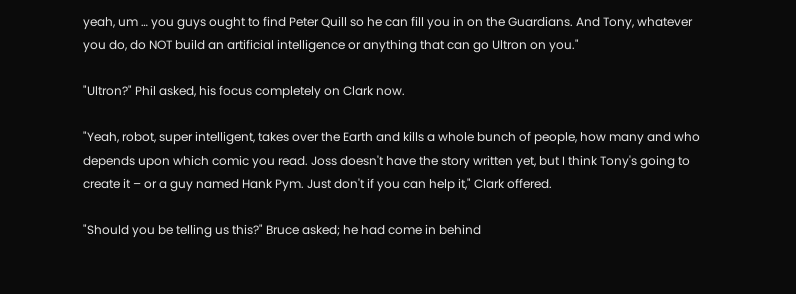yeah, um … you guys ought to find Peter Quill so he can fill you in on the Guardians. And Tony, whatever you do, do NOT build an artificial intelligence or anything that can go Ultron on you."

"Ultron?" Phil asked, his focus completely on Clark now.

"Yeah, robot, super intelligent, takes over the Earth and kills a whole bunch of people, how many and who depends upon which comic you read. Joss doesn't have the story written yet, but I think Tony's going to create it – or a guy named Hank Pym. Just don't if you can help it," Clark offered.

"Should you be telling us this?" Bruce asked; he had come in behind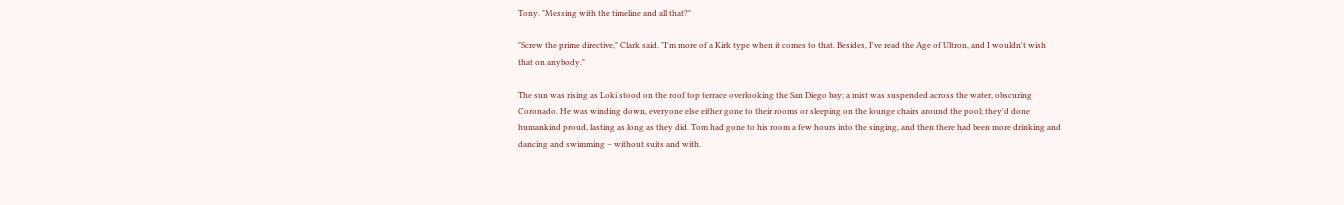Tony. "Messing with the timeline and all that?"

"Screw the prime directive," Clark said. "I'm more of a Kirk type when it comes to that. Besides, I've read the Age of Ultron, and I wouldn't wish that on anybody."

The sun was rising as Loki stood on the roof top terrace overlooking the San Diego bay; a mist was suspended across the water, obscuring Coronado. He was winding down, everyone else either gone to their rooms or sleeping on the lounge chairs around the pool; they'd done humankind proud, lasting as long as they did. Tom had gone to his room a few hours into the singing, and then there had been more drinking and dancing and swimming – without suits and with.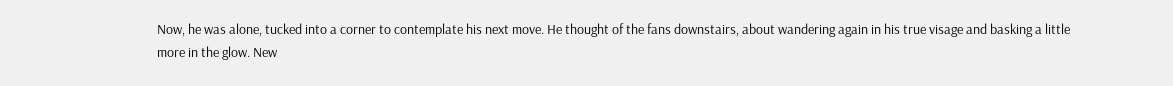Now, he was alone, tucked into a corner to contemplate his next move. He thought of the fans downstairs, about wandering again in his true visage and basking a little more in the glow. New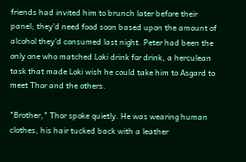friends had invited him to brunch later before their panel; they'd need food soon based upon the amount of alcohol they'd consumed last night. Peter had been the only one who matched Loki drink for drink, a herculean task that made Loki wish he could take him to Asgard to meet Thor and the others.

"Brother," Thor spoke quietly. He was wearing human clothes, his hair tucked back with a leather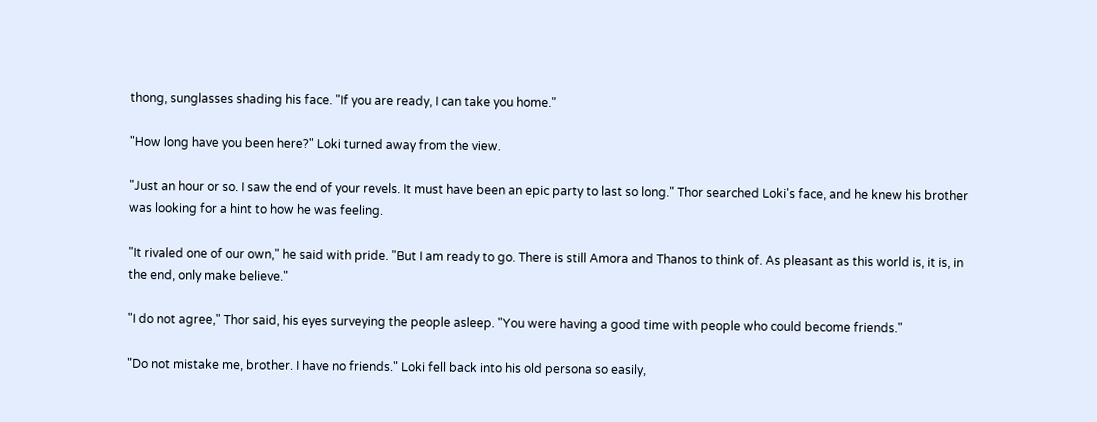thong, sunglasses shading his face. "If you are ready, I can take you home."

"How long have you been here?" Loki turned away from the view.

"Just an hour or so. I saw the end of your revels. It must have been an epic party to last so long." Thor searched Loki's face, and he knew his brother was looking for a hint to how he was feeling.

"It rivaled one of our own," he said with pride. "But I am ready to go. There is still Amora and Thanos to think of. As pleasant as this world is, it is, in the end, only make believe."

"I do not agree," Thor said, his eyes surveying the people asleep. "You were having a good time with people who could become friends."

"Do not mistake me, brother. I have no friends." Loki fell back into his old persona so easily,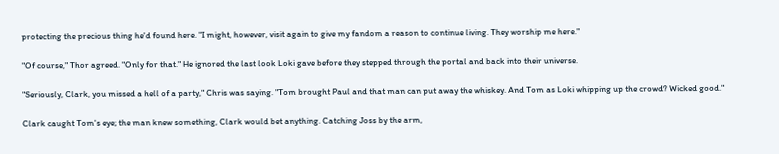protecting the precious thing he'd found here. "I might, however, visit again to give my fandom a reason to continue living. They worship me here."

"Of course," Thor agreed. "Only for that." He ignored the last look Loki gave before they stepped through the portal and back into their universe.

"Seriously, Clark, you missed a hell of a party," Chris was saying. "Tom brought Paul and that man can put away the whiskey. And Tom as Loki whipping up the crowd? Wicked good."

Clark caught Tom's eye; the man knew something, Clark would bet anything. Catching Joss by the arm,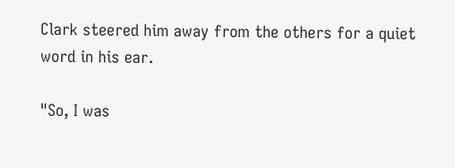Clark steered him away from the others for a quiet word in his ear.

"So, I was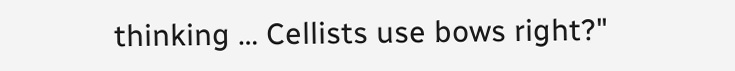thinking … Cellists use bows right?"